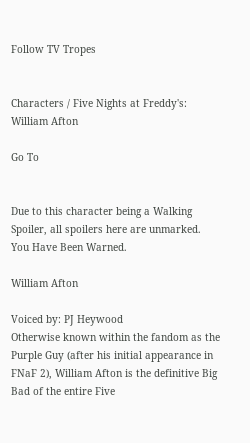Follow TV Tropes


Characters / Five Nights at Freddy's: William Afton

Go To


Due to this character being a Walking Spoiler, all spoilers here are unmarked. You Have Been Warned.

William Afton

Voiced by: PJ Heywood
Otherwise known within the fandom as the Purple Guy (after his initial appearance in FNaF 2), William Afton is the definitive Big Bad of the entire Five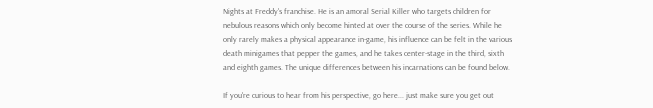Nights at Freddy's franchise. He is an amoral Serial Killer who targets children for nebulous reasons which only become hinted at over the course of the series. While he only rarely makes a physical appearance in-game, his influence can be felt in the various death minigames that pepper the games, and he takes center-stage in the third, sixth and eighth games. The unique differences between his incarnations can be found below.

If you're curious to hear from his perspective, go here... just make sure you get out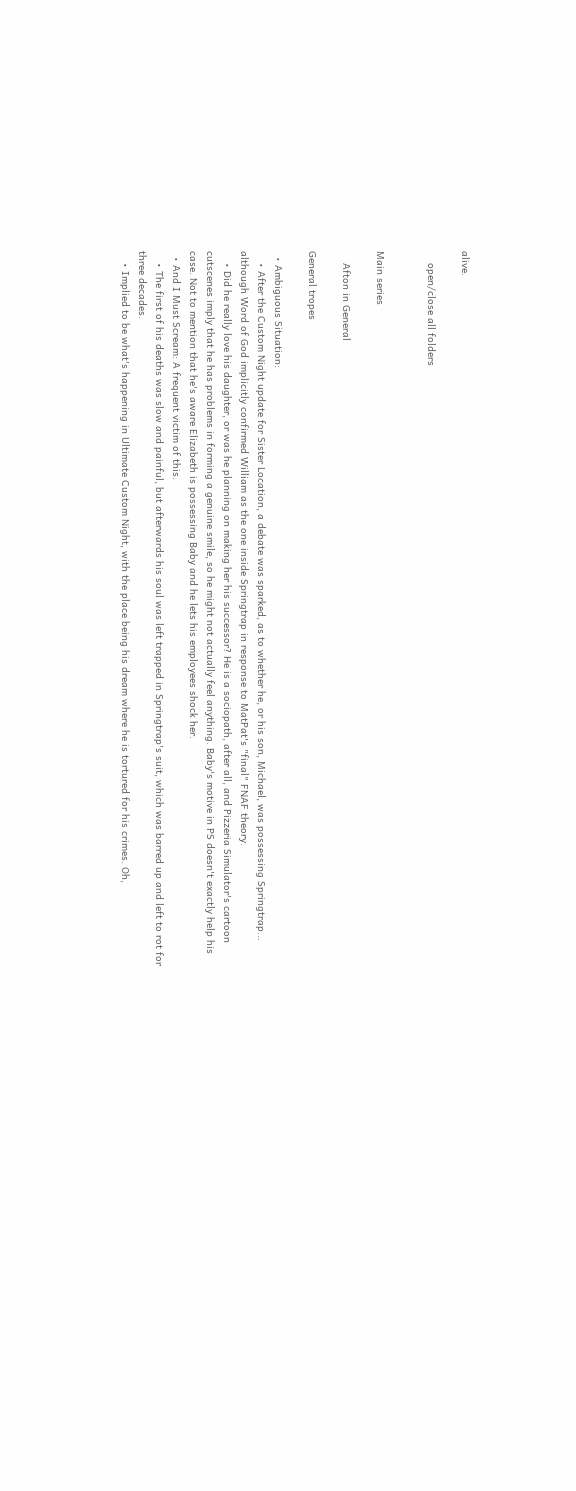alive.

    open/close all folders


Main series

    Afton in General

General tropes

  • Ambiguous Situation:
    • After the Custom Night update for Sister Location, a debate was sparked, as to whether he, or his son, Michael, was possessing Springtrap... although Word of God implicitly confirmed William as the one inside Springtrap in response to MatPat's "final" FNAF theory.
    • Did he really love his daughter, or was he planning on making her his successor? He is a sociopath, after all, and Pizzeria Simulator's cartoon cutscenes imply that he has problems in forming a genuine smile, so he might not actually feel anything. Baby's motive in PS doesn't exactly help his case. Not to mention that he's aware Elizabeth is possessing Baby and he lets his employees shock her.
  • And I Must Scream: A frequent victim of this.
    • The first of his deaths was slow and painful, but afterwards his soul was left trapped in Springtrap's suit, which was barred up and left to rot for three decades.
    • Implied to be what's happening in Ultimate Custom Night, with the place being his dream where he is tortured for his crimes. Oh,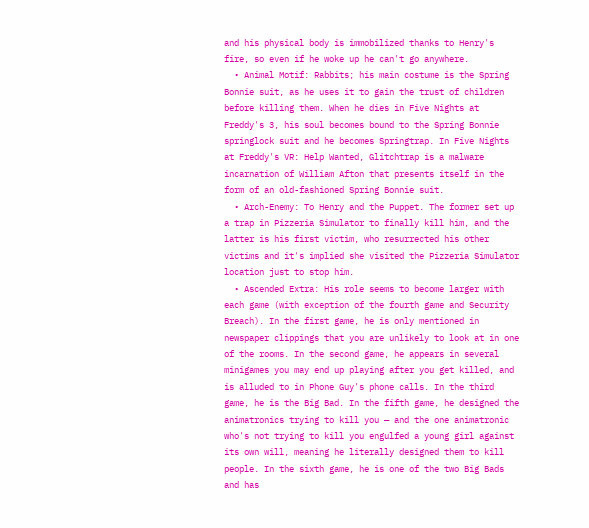and his physical body is immobilized thanks to Henry's fire, so even if he woke up he can't go anywhere.
  • Animal Motif: Rabbits; his main costume is the Spring Bonnie suit, as he uses it to gain the trust of children before killing them. When he dies in Five Nights at Freddy's 3, his soul becomes bound to the Spring Bonnie springlock suit and he becomes Springtrap. In Five Nights at Freddy's VR: Help Wanted, Glitchtrap is a malware incarnation of William Afton that presents itself in the form of an old-fashioned Spring Bonnie suit.
  • Arch-Enemy: To Henry and the Puppet. The former set up a trap in Pizzeria Simulator to finally kill him, and the latter is his first victim, who resurrected his other victims and it's implied she visited the Pizzeria Simulator location just to stop him.
  • Ascended Extra: His role seems to become larger with each game (with exception of the fourth game and Security Breach). In the first game, he is only mentioned in newspaper clippings that you are unlikely to look at in one of the rooms. In the second game, he appears in several minigames you may end up playing after you get killed, and is alluded to in Phone Guy's phone calls. In the third game, he is the Big Bad. In the fifth game, he designed the animatronics trying to kill you — and the one animatronic who's not trying to kill you engulfed a young girl against its own will, meaning he literally designed them to kill people. In the sixth game, he is one of the two Big Bads and has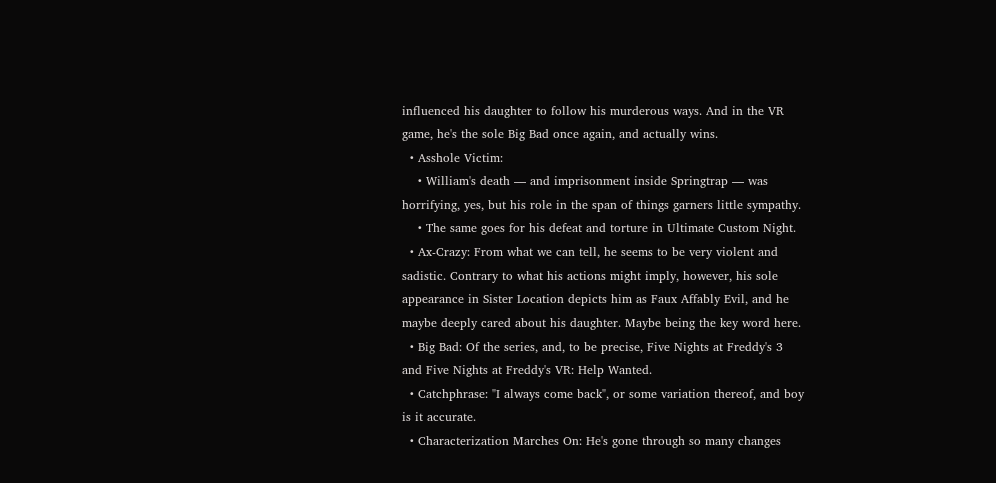influenced his daughter to follow his murderous ways. And in the VR game, he's the sole Big Bad once again, and actually wins.
  • Asshole Victim:
    • William's death — and imprisonment inside Springtrap — was horrifying, yes, but his role in the span of things garners little sympathy.
    • The same goes for his defeat and torture in Ultimate Custom Night.
  • Ax-Crazy: From what we can tell, he seems to be very violent and sadistic. Contrary to what his actions might imply, however, his sole appearance in Sister Location depicts him as Faux Affably Evil, and he maybe deeply cared about his daughter. Maybe being the key word here.
  • Big Bad: Of the series, and, to be precise, Five Nights at Freddy's 3 and Five Nights at Freddy's VR: Help Wanted.
  • Catchphrase: "I always come back", or some variation thereof, and boy is it accurate.
  • Characterization Marches On: He's gone through so many changes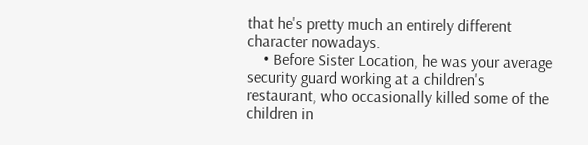that he's pretty much an entirely different character nowadays.
    • Before Sister Location, he was your average security guard working at a children's restaurant, who occasionally killed some of the children in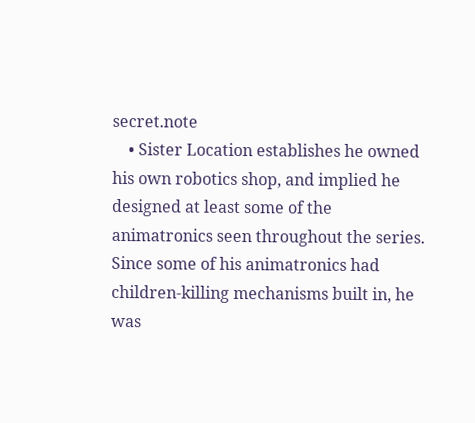secret.note
    • Sister Location establishes he owned his own robotics shop, and implied he designed at least some of the animatronics seen throughout the series. Since some of his animatronics had children-killing mechanisms built in, he was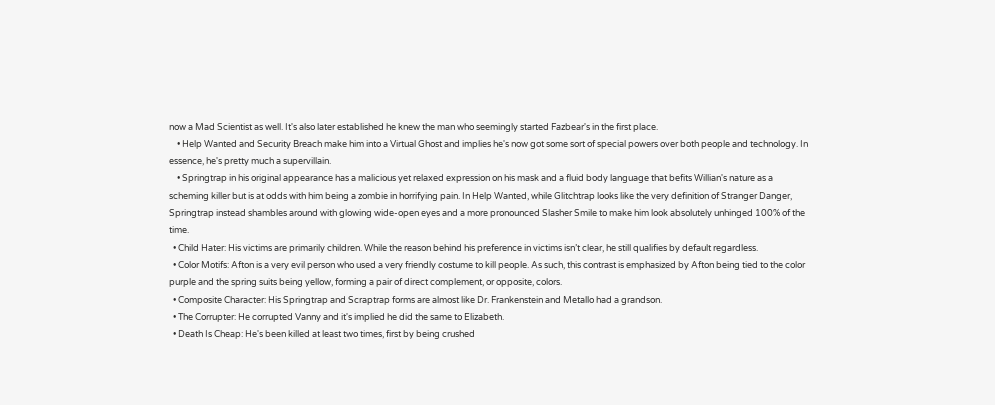now a Mad Scientist as well. It's also later established he knew the man who seemingly started Fazbear's in the first place.
    • Help Wanted and Security Breach make him into a Virtual Ghost and implies he's now got some sort of special powers over both people and technology. In essence, he's pretty much a supervillain.
    • Springtrap in his original appearance has a malicious yet relaxed expression on his mask and a fluid body language that befits Willian's nature as a scheming killer but is at odds with him being a zombie in horrifying pain. In Help Wanted, while Glitchtrap looks like the very definition of Stranger Danger, Springtrap instead shambles around with glowing wide-open eyes and a more pronounced Slasher Smile to make him look absolutely unhinged 100% of the time.
  • Child Hater: His victims are primarily children. While the reason behind his preference in victims isn’t clear, he still qualifies by default regardless.
  • Color Motifs: Afton is a very evil person who used a very friendly costume to kill people. As such, this contrast is emphasized by Afton being tied to the color purple and the spring suits being yellow, forming a pair of direct complement, or opposite, colors.
  • Composite Character: His Springtrap and Scraptrap forms are almost like Dr. Frankenstein and Metallo had a grandson.
  • The Corrupter: He corrupted Vanny and it's implied he did the same to Elizabeth.
  • Death Is Cheap: He's been killed at least two times, first by being crushed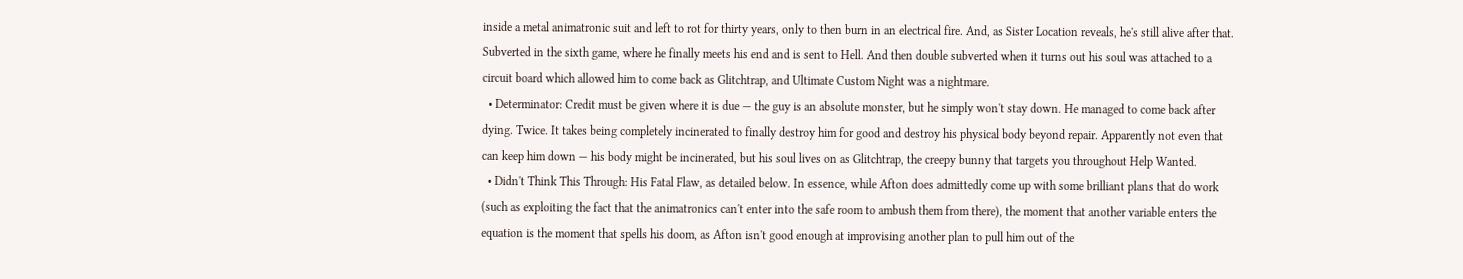inside a metal animatronic suit and left to rot for thirty years, only to then burn in an electrical fire. And, as Sister Location reveals, he's still alive after that. Subverted in the sixth game, where he finally meets his end and is sent to Hell. And then double subverted when it turns out his soul was attached to a circuit board which allowed him to come back as Glitchtrap, and Ultimate Custom Night was a nightmare.
  • Determinator: Credit must be given where it is due — the guy is an absolute monster, but he simply won't stay down. He managed to come back after dying. Twice. It takes being completely incinerated to finally destroy him for good and destroy his physical body beyond repair. Apparently not even that can keep him down — his body might be incinerated, but his soul lives on as Glitchtrap, the creepy bunny that targets you throughout Help Wanted.
  • Didn't Think This Through: His Fatal Flaw, as detailed below. In essence, while Afton does admittedly come up with some brilliant plans that do work (such as exploiting the fact that the animatronics can't enter into the safe room to ambush them from there), the moment that another variable enters the equation is the moment that spells his doom, as Afton isn't good enough at improvising another plan to pull him out of the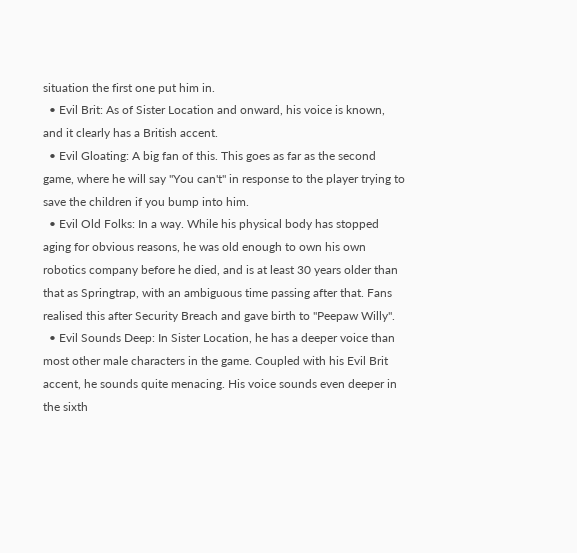situation the first one put him in.
  • Evil Brit: As of Sister Location and onward, his voice is known, and it clearly has a British accent.
  • Evil Gloating: A big fan of this. This goes as far as the second game, where he will say "You can't" in response to the player trying to save the children if you bump into him.
  • Evil Old Folks: In a way. While his physical body has stopped aging for obvious reasons, he was old enough to own his own robotics company before he died, and is at least 30 years older than that as Springtrap, with an ambiguous time passing after that. Fans realised this after Security Breach and gave birth to "Peepaw Willy".
  • Evil Sounds Deep: In Sister Location, he has a deeper voice than most other male characters in the game. Coupled with his Evil Brit accent, he sounds quite menacing. His voice sounds even deeper in the sixth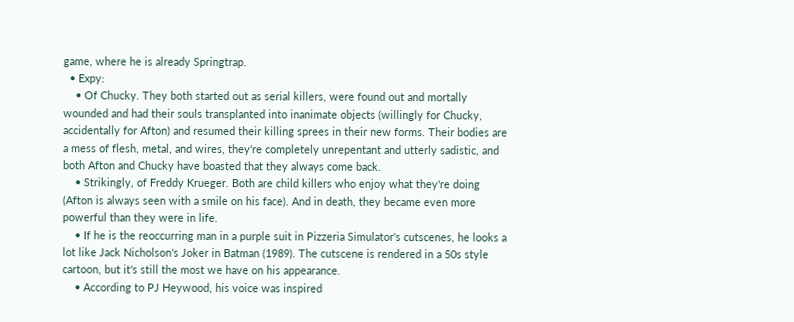game, where he is already Springtrap.
  • Expy:
    • Of Chucky. They both started out as serial killers, were found out and mortally wounded and had their souls transplanted into inanimate objects (willingly for Chucky, accidentally for Afton) and resumed their killing sprees in their new forms. Their bodies are a mess of flesh, metal, and wires, they're completely unrepentant and utterly sadistic, and both Afton and Chucky have boasted that they always come back.
    • Strikingly, of Freddy Krueger. Both are child killers who enjoy what they're doing (Afton is always seen with a smile on his face). And in death, they became even more powerful than they were in life.
    • If he is the reoccurring man in a purple suit in Pizzeria Simulator's cutscenes, he looks a lot like Jack Nicholson's Joker in Batman (1989). The cutscene is rendered in a 50s style cartoon, but it's still the most we have on his appearance.
    • According to PJ Heywood, his voice was inspired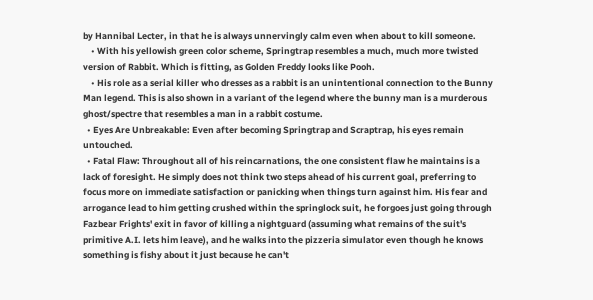by Hannibal Lecter, in that he is always unnervingly calm even when about to kill someone.
    • With his yellowish green color scheme, Springtrap resembles a much, much more twisted version of Rabbit. Which is fitting, as Golden Freddy looks like Pooh.
    • His role as a serial killer who dresses as a rabbit is an unintentional connection to the Bunny Man legend. This is also shown in a variant of the legend where the bunny man is a murderous ghost/spectre that resembles a man in a rabbit costume.
  • Eyes Are Unbreakable: Even after becoming Springtrap and Scraptrap, his eyes remain untouched.
  • Fatal Flaw: Throughout all of his reincarnations, the one consistent flaw he maintains is a lack of foresight. He simply does not think two steps ahead of his current goal, preferring to focus more on immediate satisfaction or panicking when things turn against him. His fear and arrogance lead to him getting crushed within the springlock suit, he forgoes just going through Fazbear Frights' exit in favor of killing a nightguard (assuming what remains of the suit's primitive A.I. lets him leave), and he walks into the pizzeria simulator even though he knows something is fishy about it just because he can't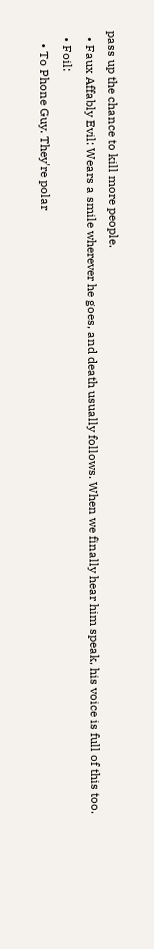pass up the chance to kill more people.
  • Faux Affably Evil: Wears a smile wherever he goes, and death usually follows. When we finally hear him speak, his voice is full of this too.
  • Foil:
    • To Phone Guy. They're polar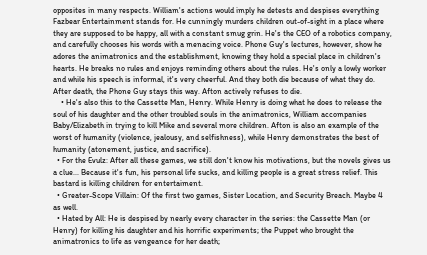opposites in many respects. William's actions would imply he detests and despises everything Fazbear Entertainment stands for. He cunningly murders children out-of-sight in a place where they are supposed to be happy, all with a constant smug grin. He's the CEO of a robotics company, and carefully chooses his words with a menacing voice. Phone Guy's lectures, however, show he adores the animatronics and the establishment, knowing they hold a special place in children's hearts. He breaks no rules and enjoys reminding others about the rules. He's only a lowly worker and while his speech is informal, it's very cheerful. And they both die because of what they do. After death, the Phone Guy stays this way. Afton actively refuses to die.
    • He's also this to the Cassette Man, Henry. While Henry is doing what he does to release the soul of his daughter and the other troubled souls in the animatronics, William accompanies Baby/Elizabeth in trying to kill Mike and several more children. Afton is also an example of the worst of humanity (violence, jealousy, and selfishness), while Henry demonstrates the best of humanity (atonement, justice, and sacrifice).
  • For the Evulz: After all these games, we still don't know his motivations, but the novels gives us a clue... Because it's fun, his personal life sucks, and killing people is a great stress relief. This bastard is killing children for entertaiment.
  • Greater-Scope Villain: Of the first two games, Sister Location, and Security Breach. Maybe 4 as well.
  • Hated by All: He is despised by nearly every character in the series: the Cassette Man (or Henry) for killing his daughter and his horrific experiments; the Puppet who brought the animatronics to life as vengeance for her death;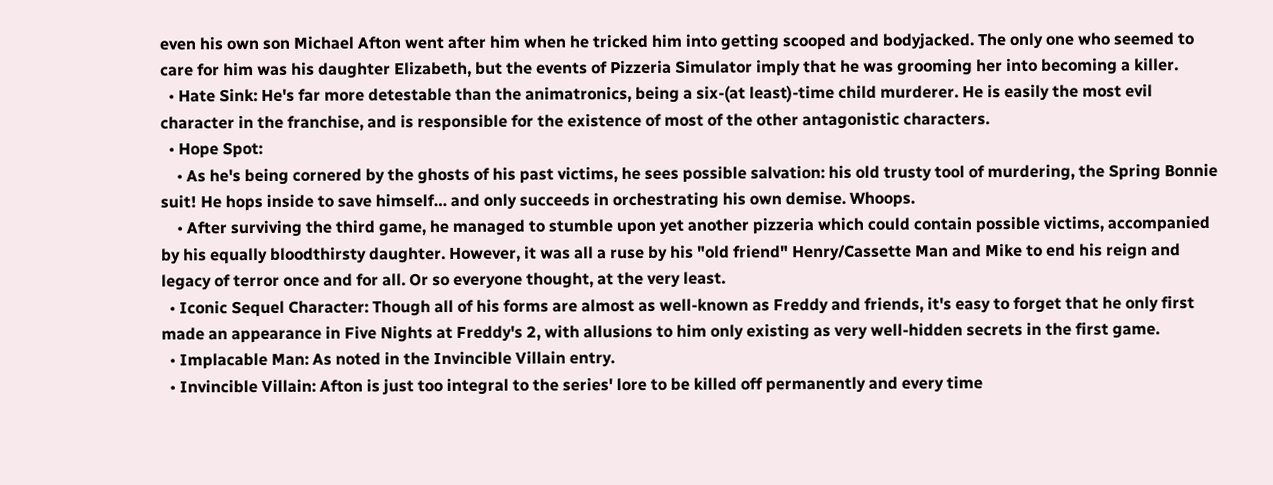even his own son Michael Afton went after him when he tricked him into getting scooped and bodyjacked. The only one who seemed to care for him was his daughter Elizabeth, but the events of Pizzeria Simulator imply that he was grooming her into becoming a killer.
  • Hate Sink: He's far more detestable than the animatronics, being a six-(at least)-time child murderer. He is easily the most evil character in the franchise, and is responsible for the existence of most of the other antagonistic characters.
  • Hope Spot:
    • As he's being cornered by the ghosts of his past victims, he sees possible salvation: his old trusty tool of murdering, the Spring Bonnie suit! He hops inside to save himself… and only succeeds in orchestrating his own demise. Whoops.
    • After surviving the third game, he managed to stumble upon yet another pizzeria which could contain possible victims, accompanied by his equally bloodthirsty daughter. However, it was all a ruse by his "old friend" Henry/Cassette Man and Mike to end his reign and legacy of terror once and for all. Or so everyone thought, at the very least.
  • Iconic Sequel Character: Though all of his forms are almost as well-known as Freddy and friends, it's easy to forget that he only first made an appearance in Five Nights at Freddy's 2, with allusions to him only existing as very well-hidden secrets in the first game.
  • Implacable Man: As noted in the Invincible Villain entry.
  • Invincible Villain: Afton is just too integral to the series' lore to be killed off permanently and every time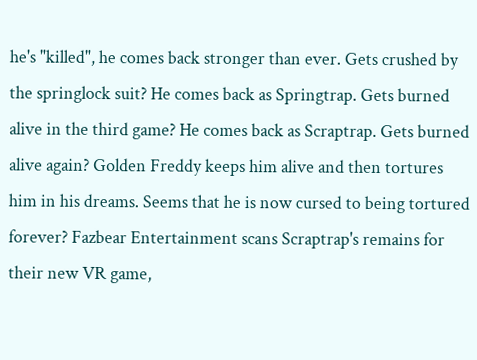he's "killed", he comes back stronger than ever. Gets crushed by the springlock suit? He comes back as Springtrap. Gets burned alive in the third game? He comes back as Scraptrap. Gets burned alive again? Golden Freddy keeps him alive and then tortures him in his dreams. Seems that he is now cursed to being tortured forever? Fazbear Entertainment scans Scraptrap's remains for their new VR game,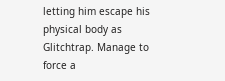letting him escape his physical body as Glitchtrap. Manage to force a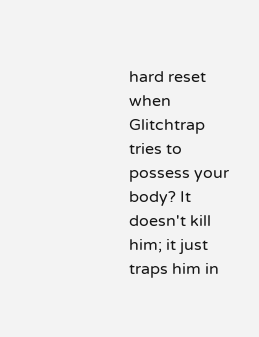hard reset when Glitchtrap tries to possess your body? It doesn't kill him; it just traps him in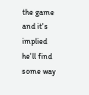the game and it's implied he'll find some way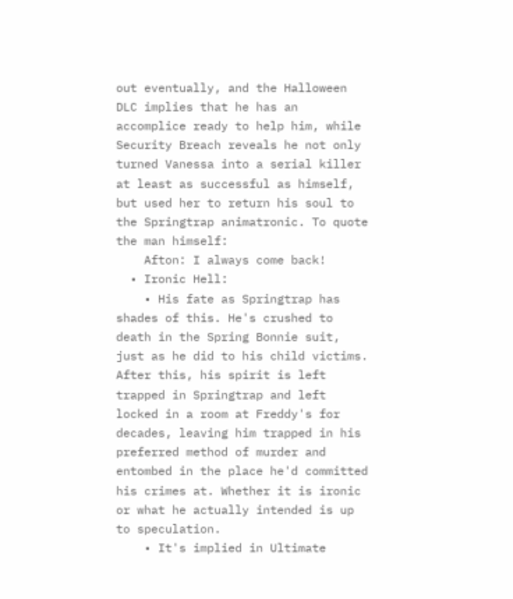out eventually, and the Halloween DLC implies that he has an accomplice ready to help him, while Security Breach reveals he not only turned Vanessa into a serial killer at least as successful as himself, but used her to return his soul to the Springtrap animatronic. To quote the man himself:
    Afton: I always come back!
  • Ironic Hell:
    • His fate as Springtrap has shades of this. He's crushed to death in the Spring Bonnie suit, just as he did to his child victims. After this, his spirit is left trapped in Springtrap and left locked in a room at Freddy's for decades, leaving him trapped in his preferred method of murder and entombed in the place he'd committed his crimes at. Whether it is ironic or what he actually intended is up to speculation.
    • It's implied in Ultimate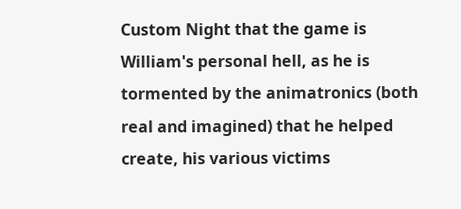Custom Night that the game is William's personal hell, as he is tormented by the animatronics (both real and imagined) that he helped create, his various victims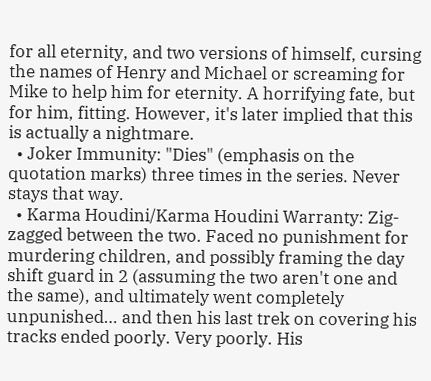for all eternity, and two versions of himself, cursing the names of Henry and Michael or screaming for Mike to help him for eternity. A horrifying fate, but for him, fitting. However, it's later implied that this is actually a nightmare.
  • Joker Immunity: "Dies" (emphasis on the quotation marks) three times in the series. Never stays that way.
  • Karma Houdini/Karma Houdini Warranty: Zig-zagged between the two. Faced no punishment for murdering children, and possibly framing the day shift guard in 2 (assuming the two aren't one and the same), and ultimately went completely unpunished… and then his last trek on covering his tracks ended poorly. Very poorly. His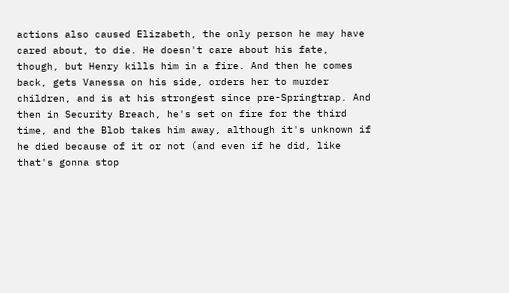actions also caused Elizabeth, the only person he may have cared about, to die. He doesn't care about his fate, though, but Henry kills him in a fire. And then he comes back, gets Vanessa on his side, orders her to murder children, and is at his strongest since pre-Springtrap. And then in Security Breach, he's set on fire for the third time, and the Blob takes him away, although it's unknown if he died because of it or not (and even if he did, like that's gonna stop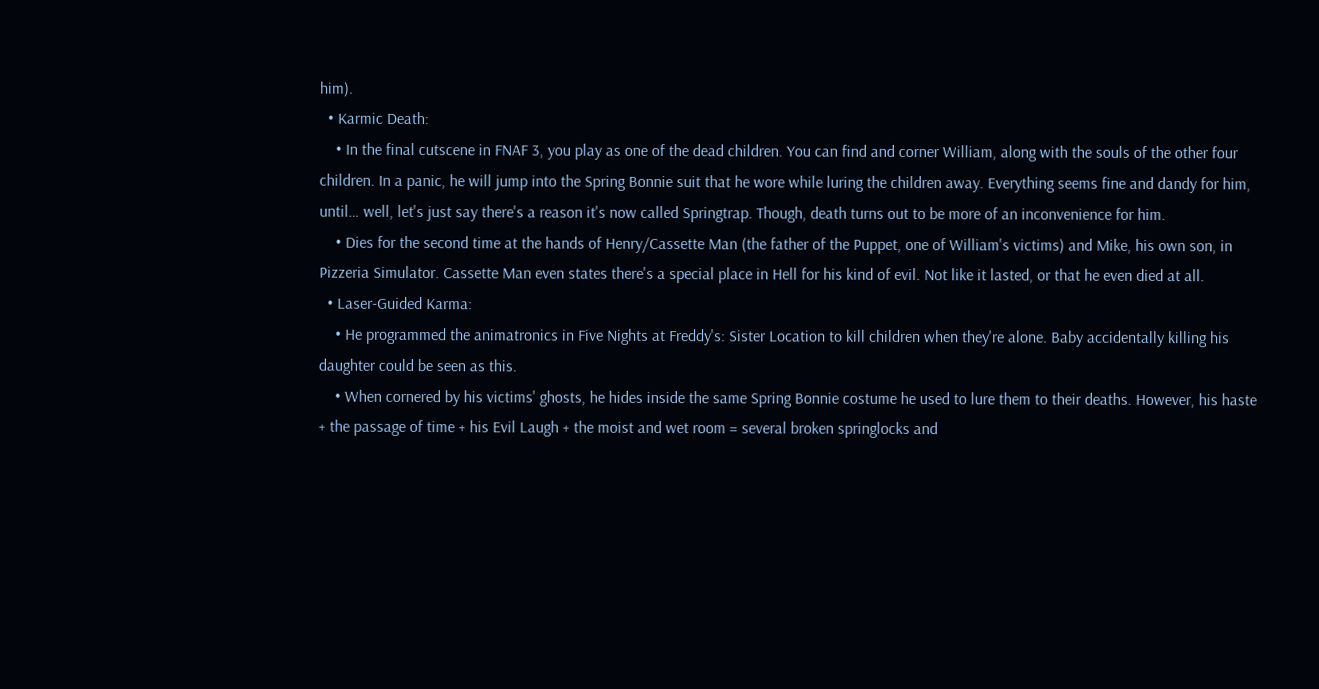him).
  • Karmic Death:
    • In the final cutscene in FNAF 3, you play as one of the dead children. You can find and corner William, along with the souls of the other four children. In a panic, he will jump into the Spring Bonnie suit that he wore while luring the children away. Everything seems fine and dandy for him, until… well, let's just say there's a reason it's now called Springtrap. Though, death turns out to be more of an inconvenience for him.
    • Dies for the second time at the hands of Henry/Cassette Man (the father of the Puppet, one of William's victims) and Mike, his own son, in Pizzeria Simulator. Cassette Man even states there's a special place in Hell for his kind of evil. Not like it lasted, or that he even died at all.
  • Laser-Guided Karma:
    • He programmed the animatronics in Five Nights at Freddy's: Sister Location to kill children when they're alone. Baby accidentally killing his daughter could be seen as this.
    • When cornered by his victims' ghosts, he hides inside the same Spring Bonnie costume he used to lure them to their deaths. However, his haste + the passage of time + his Evil Laugh + the moist and wet room = several broken springlocks and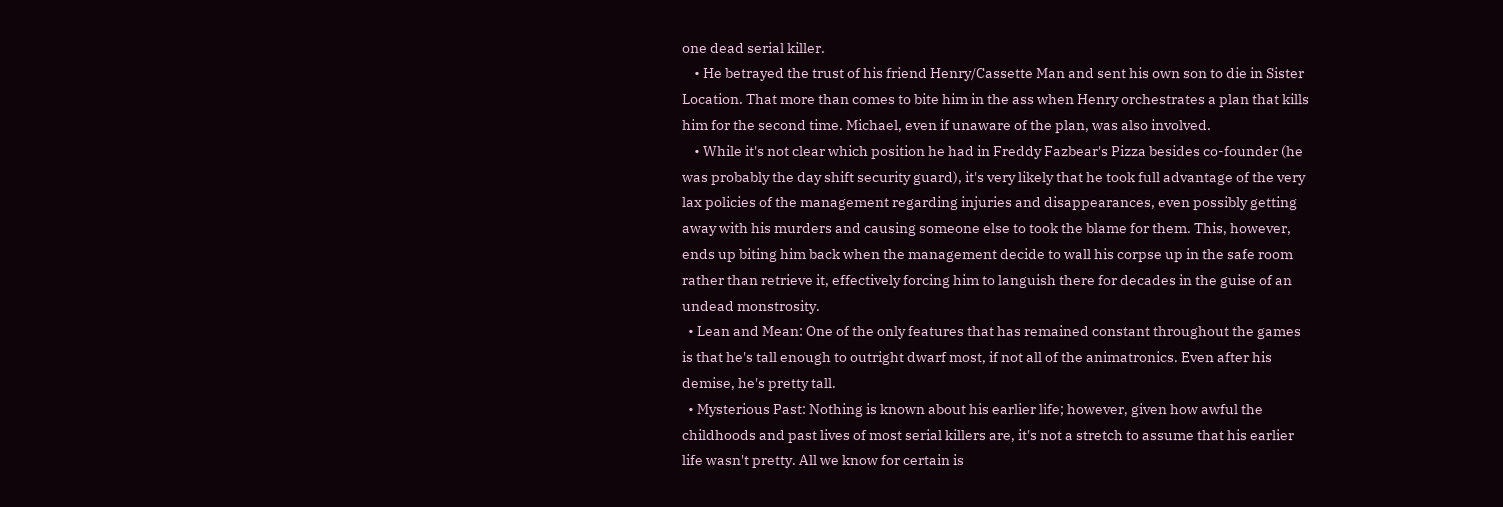one dead serial killer.
    • He betrayed the trust of his friend Henry/Cassette Man and sent his own son to die in Sister Location. That more than comes to bite him in the ass when Henry orchestrates a plan that kills him for the second time. Michael, even if unaware of the plan, was also involved.
    • While it's not clear which position he had in Freddy Fazbear's Pizza besides co-founder (he was probably the day shift security guard), it's very likely that he took full advantage of the very lax policies of the management regarding injuries and disappearances, even possibly getting away with his murders and causing someone else to took the blame for them. This, however, ends up biting him back when the management decide to wall his corpse up in the safe room rather than retrieve it, effectively forcing him to languish there for decades in the guise of an undead monstrosity.
  • Lean and Mean: One of the only features that has remained constant throughout the games is that he's tall enough to outright dwarf most, if not all of the animatronics. Even after his demise, he's pretty tall.
  • Mysterious Past: Nothing is known about his earlier life; however, given how awful the childhoods and past lives of most serial killers are, it's not a stretch to assume that his earlier life wasn't pretty. All we know for certain is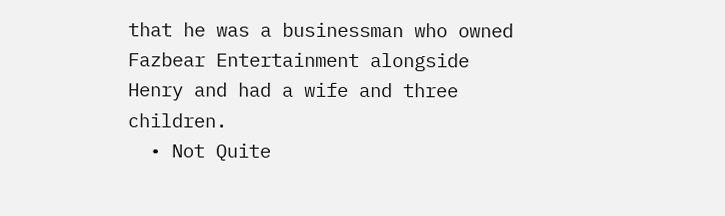that he was a businessman who owned Fazbear Entertainment alongside Henry and had a wife and three children.
  • Not Quite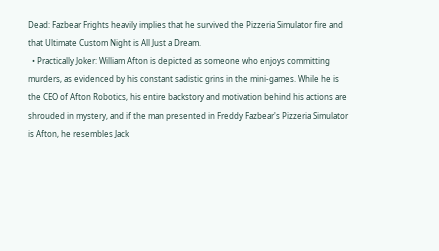Dead: Fazbear Frights heavily implies that he survived the Pizzeria Simulator fire and that Ultimate Custom Night is All Just a Dream.
  • Practically Joker: William Afton is depicted as someone who enjoys committing murders, as evidenced by his constant sadistic grins in the mini-games. While he is the CEO of Afton Robotics, his entire backstory and motivation behind his actions are shrouded in mystery, and if the man presented in Freddy Fazbear's Pizzeria Simulator is Afton, he resembles Jack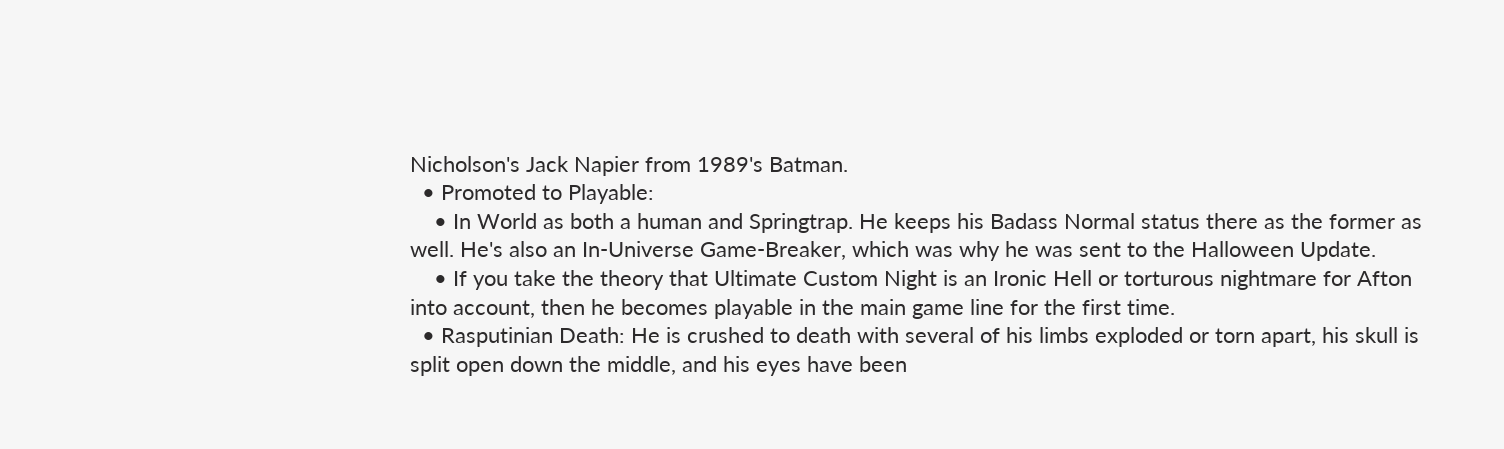Nicholson's Jack Napier from 1989's Batman.
  • Promoted to Playable:
    • In World as both a human and Springtrap. He keeps his Badass Normal status there as the former as well. He's also an In-Universe Game-Breaker, which was why he was sent to the Halloween Update.
    • If you take the theory that Ultimate Custom Night is an Ironic Hell or torturous nightmare for Afton into account, then he becomes playable in the main game line for the first time.
  • Rasputinian Death: He is crushed to death with several of his limbs exploded or torn apart, his skull is split open down the middle, and his eyes have been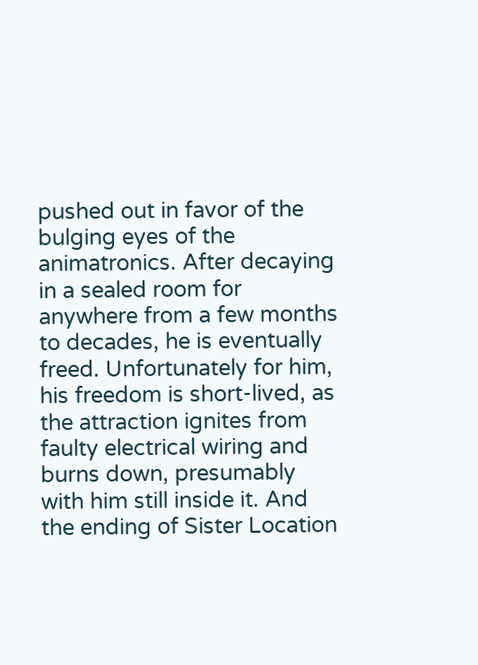pushed out in favor of the bulging eyes of the animatronics. After decaying in a sealed room for anywhere from a few months to decades, he is eventually freed. Unfortunately for him, his freedom is short-lived, as the attraction ignites from faulty electrical wiring and burns down, presumably with him still inside it. And the ending of Sister Location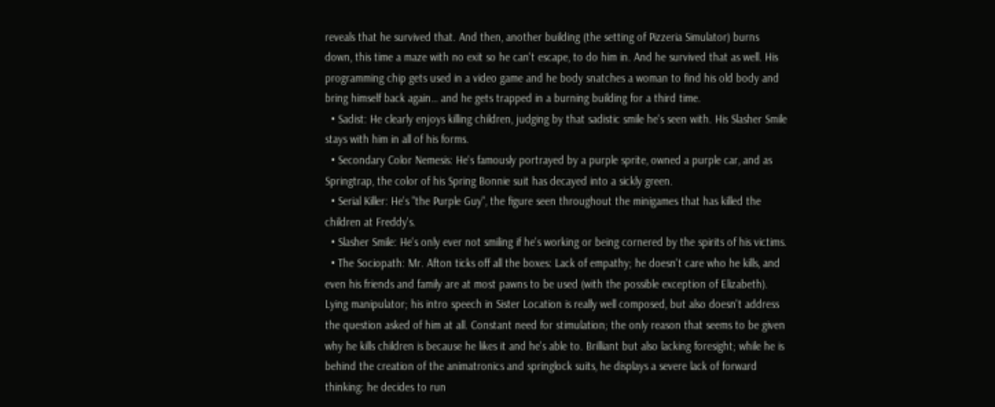reveals that he survived that. And then, another building (the setting of Pizzeria Simulator) burns down, this time a maze with no exit so he can't escape, to do him in. And he survived that as well. His programming chip gets used in a video game and he body snatches a woman to find his old body and bring himself back again… and he gets trapped in a burning building for a third time.
  • Sadist: He clearly enjoys killing children, judging by that sadistic smile he's seen with. His Slasher Smile stays with him in all of his forms.
  • Secondary Color Nemesis: He's famously portrayed by a purple sprite, owned a purple car, and as Springtrap, the color of his Spring Bonnie suit has decayed into a sickly green.
  • Serial Killer: He's "the Purple Guy", the figure seen throughout the minigames that has killed the children at Freddy's.
  • Slasher Smile: He's only ever not smiling if he's working or being cornered by the spirits of his victims.
  • The Sociopath: Mr. Afton ticks off all the boxes: Lack of empathy; he doesn't care who he kills, and even his friends and family are at most pawns to be used (with the possible exception of Elizabeth). Lying manipulator; his intro speech in Sister Location is really well composed, but also doesn't address the question asked of him at all. Constant need for stimulation; the only reason that seems to be given why he kills children is because he likes it and he's able to. Brilliant but also lacking foresight; while he is behind the creation of the animatronics and springlock suits, he displays a severe lack of forward thinking: he decides to run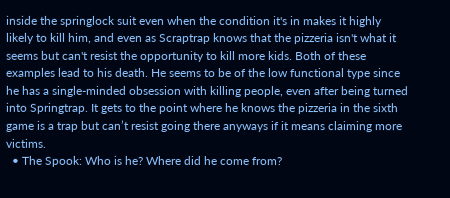inside the springlock suit even when the condition it's in makes it highly likely to kill him, and even as Scraptrap knows that the pizzeria isn't what it seems but can't resist the opportunity to kill more kids. Both of these examples lead to his death. He seems to be of the low functional type since he has a single-minded obsession with killing people, even after being turned into Springtrap. It gets to the point where he knows the pizzeria in the sixth game is a trap but can’t resist going there anyways if it means claiming more victims.
  • The Spook: Who is he? Where did he come from?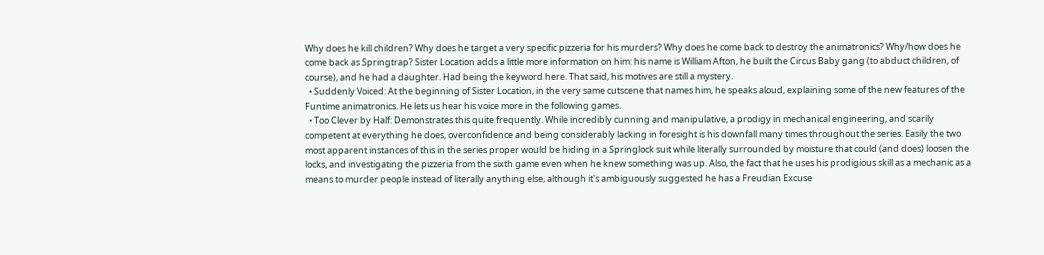Why does he kill children? Why does he target a very specific pizzeria for his murders? Why does he come back to destroy the animatronics? Why/how does he come back as Springtrap? Sister Location adds a little more information on him: his name is William Afton, he built the Circus Baby gang (to abduct children, of course), and he had a daughter. Had being the keyword here. That said, his motives are still a mystery.
  • Suddenly Voiced: At the beginning of Sister Location, in the very same cutscene that names him, he speaks aloud, explaining some of the new features of the Funtime animatronics. He lets us hear his voice more in the following games.
  • Too Clever by Half: Demonstrates this quite frequently. While incredibly cunning and manipulative, a prodigy in mechanical engineering, and scarily competent at everything he does, overconfidence and being considerably lacking in foresight is his downfall many times throughout the series. Easily the two most apparent instances of this in the series proper would be hiding in a Springlock suit while literally surrounded by moisture that could (and does) loosen the locks, and investigating the pizzeria from the sixth game even when he knew something was up. Also, the fact that he uses his prodigious skill as a mechanic as a means to murder people instead of literally anything else, although it's ambiguously suggested he has a Freudian Excuse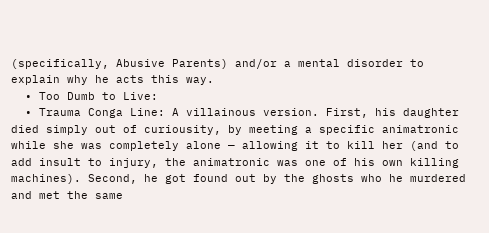(specifically, Abusive Parents) and/or a mental disorder to explain why he acts this way.
  • Too Dumb to Live:
  • Trauma Conga Line: A villainous version. First, his daughter died simply out of curiousity, by meeting a specific animatronic while she was completely alone — allowing it to kill her (and to add insult to injury, the animatronic was one of his own killing machines). Second, he got found out by the ghosts who he murdered and met the same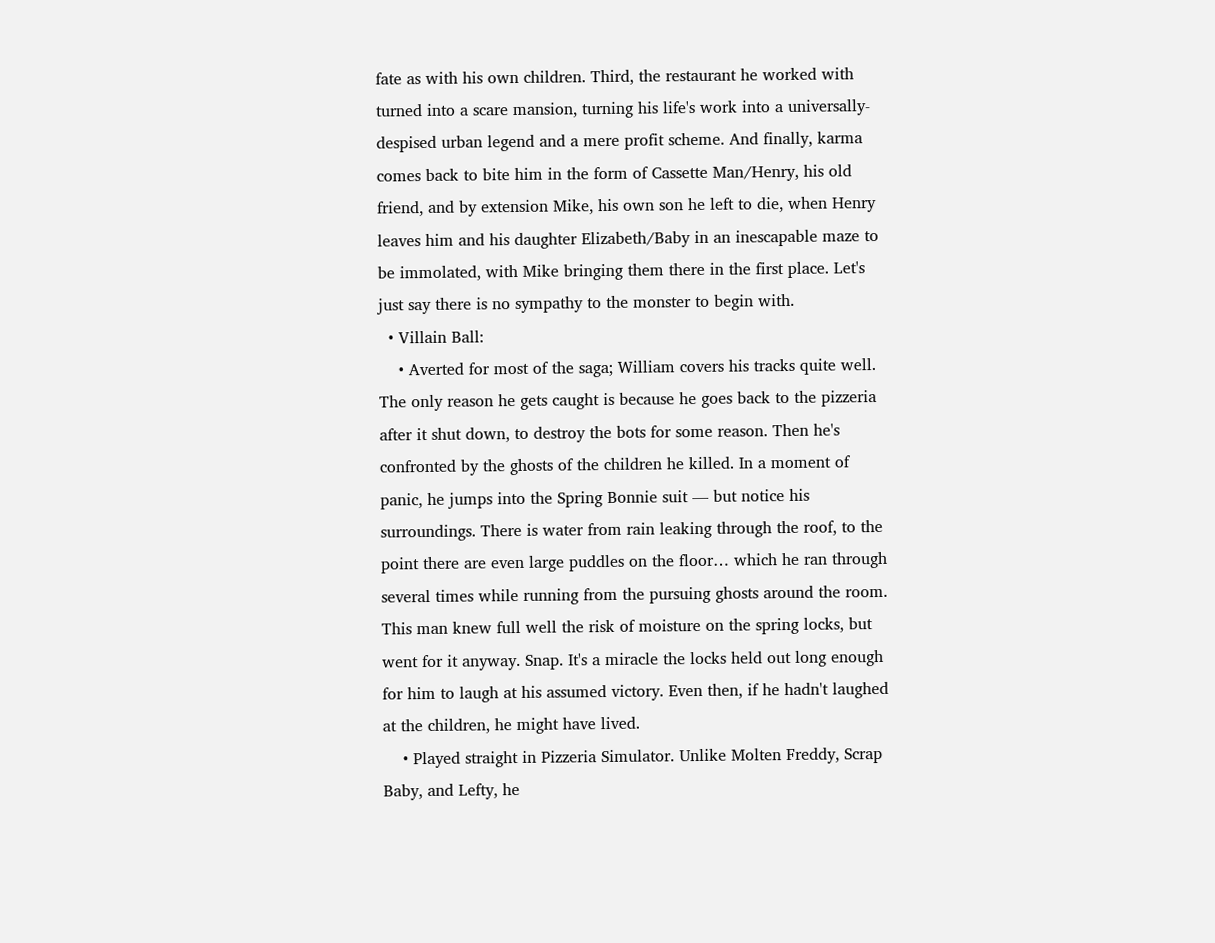fate as with his own children. Third, the restaurant he worked with turned into a scare mansion, turning his life's work into a universally-despised urban legend and a mere profit scheme. And finally, karma comes back to bite him in the form of Cassette Man/Henry, his old friend, and by extension Mike, his own son he left to die, when Henry leaves him and his daughter Elizabeth/Baby in an inescapable maze to be immolated, with Mike bringing them there in the first place. Let's just say there is no sympathy to the monster to begin with.
  • Villain Ball:
    • Averted for most of the saga; William covers his tracks quite well. The only reason he gets caught is because he goes back to the pizzeria after it shut down, to destroy the bots for some reason. Then he's confronted by the ghosts of the children he killed. In a moment of panic, he jumps into the Spring Bonnie suit — but notice his surroundings. There is water from rain leaking through the roof, to the point there are even large puddles on the floor… which he ran through several times while running from the pursuing ghosts around the room. This man knew full well the risk of moisture on the spring locks, but went for it anyway. Snap. It's a miracle the locks held out long enough for him to laugh at his assumed victory. Even then, if he hadn't laughed at the children, he might have lived.
    • Played straight in Pizzeria Simulator. Unlike Molten Freddy, Scrap Baby, and Lefty, he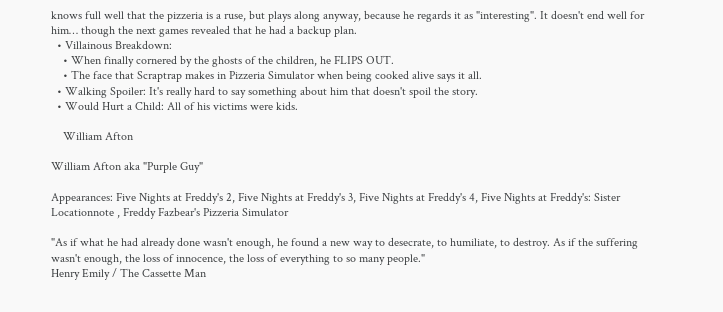knows full well that the pizzeria is a ruse, but plays along anyway, because he regards it as "interesting". It doesn't end well for him… though the next games revealed that he had a backup plan.
  • Villainous Breakdown:
    • When finally cornered by the ghosts of the children, he FLIPS OUT.
    • The face that Scraptrap makes in Pizzeria Simulator when being cooked alive says it all.
  • Walking Spoiler: It's really hard to say something about him that doesn't spoil the story.
  • Would Hurt a Child: All of his victims were kids.

    William Afton

William Afton aka "Purple Guy"

Appearances: Five Nights at Freddy's 2, Five Nights at Freddy's 3, Five Nights at Freddy's 4, Five Nights at Freddy's: Sister Locationnote , Freddy Fazbear's Pizzeria Simulator

"As if what he had already done wasn't enough, he found a new way to desecrate, to humiliate, to destroy. As if the suffering wasn't enough, the loss of innocence, the loss of everything to so many people."
Henry Emily / The Cassette Man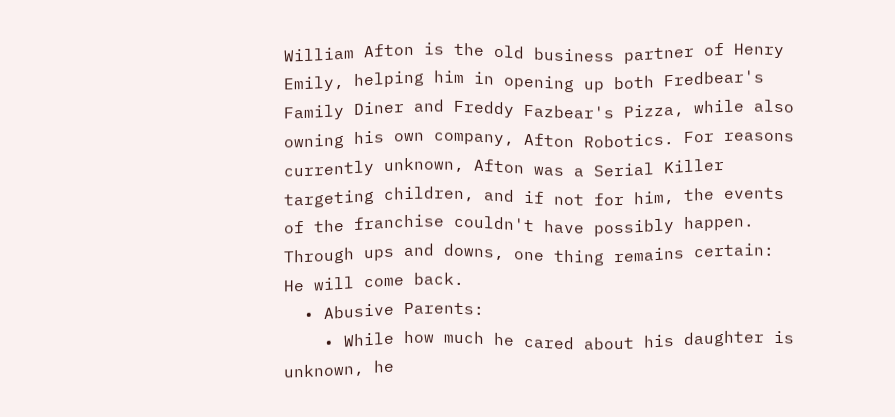William Afton is the old business partner of Henry Emily, helping him in opening up both Fredbear's Family Diner and Freddy Fazbear's Pizza, while also owning his own company, Afton Robotics. For reasons currently unknown, Afton was a Serial Killer targeting children, and if not for him, the events of the franchise couldn't have possibly happen. Through ups and downs, one thing remains certain: He will come back.
  • Abusive Parents:
    • While how much he cared about his daughter is unknown, he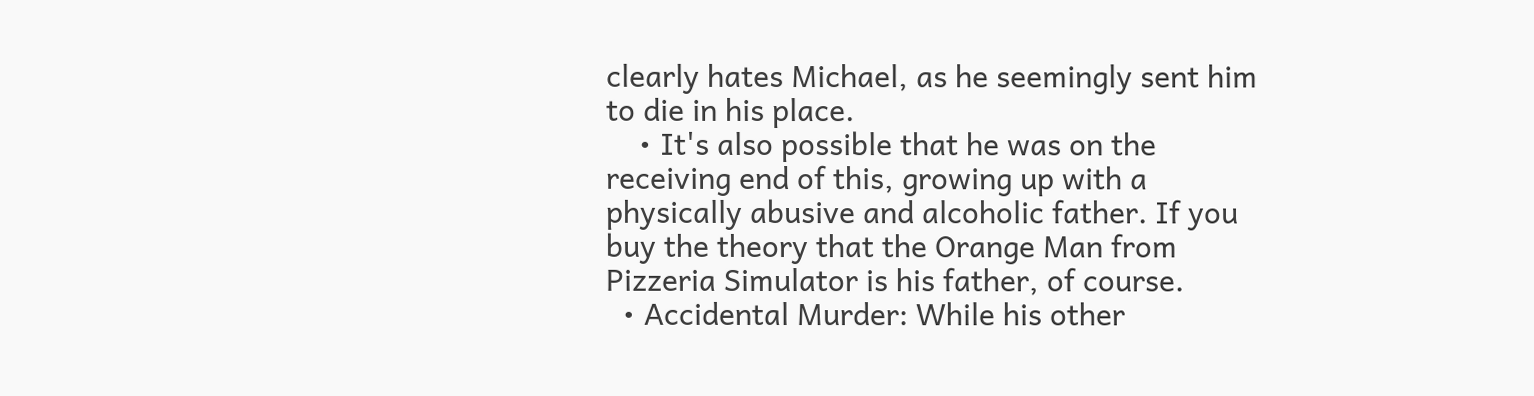clearly hates Michael, as he seemingly sent him to die in his place.
    • It's also possible that he was on the receiving end of this, growing up with a physically abusive and alcoholic father. If you buy the theory that the Orange Man from Pizzeria Simulator is his father, of course.
  • Accidental Murder: While his other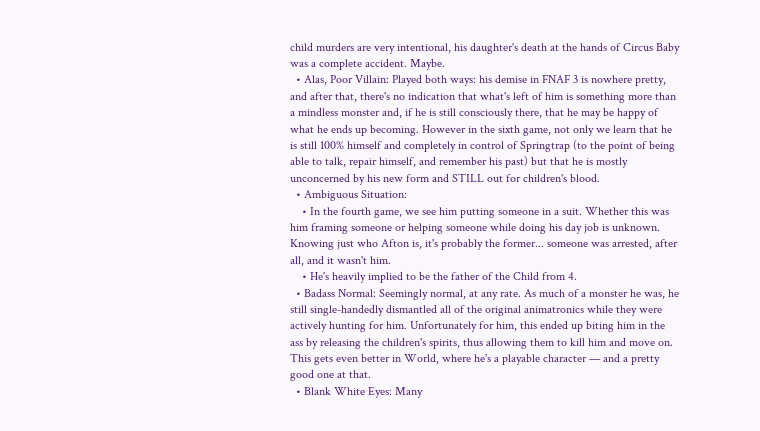child murders are very intentional, his daughter's death at the hands of Circus Baby was a complete accident. Maybe.
  • Alas, Poor Villain: Played both ways: his demise in FNAF 3 is nowhere pretty, and after that, there's no indication that what's left of him is something more than a mindless monster and, if he is still consciously there, that he may be happy of what he ends up becoming. However in the sixth game, not only we learn that he is still 100% himself and completely in control of Springtrap (to the point of being able to talk, repair himself, and remember his past) but that he is mostly unconcerned by his new form and STILL out for children's blood.
  • Ambiguous Situation:
    • In the fourth game, we see him putting someone in a suit. Whether this was him framing someone or helping someone while doing his day job is unknown. Knowing just who Afton is, it's probably the former... someone was arrested, after all, and it wasn't him.
    • He's heavily implied to be the father of the Child from 4.
  • Badass Normal: Seemingly normal, at any rate. As much of a monster he was, he still single-handedly dismantled all of the original animatronics while they were actively hunting for him. Unfortunately for him, this ended up biting him in the ass by releasing the children's spirits, thus allowing them to kill him and move on. This gets even better in World, where he's a playable character — and a pretty good one at that.
  • Blank White Eyes: Many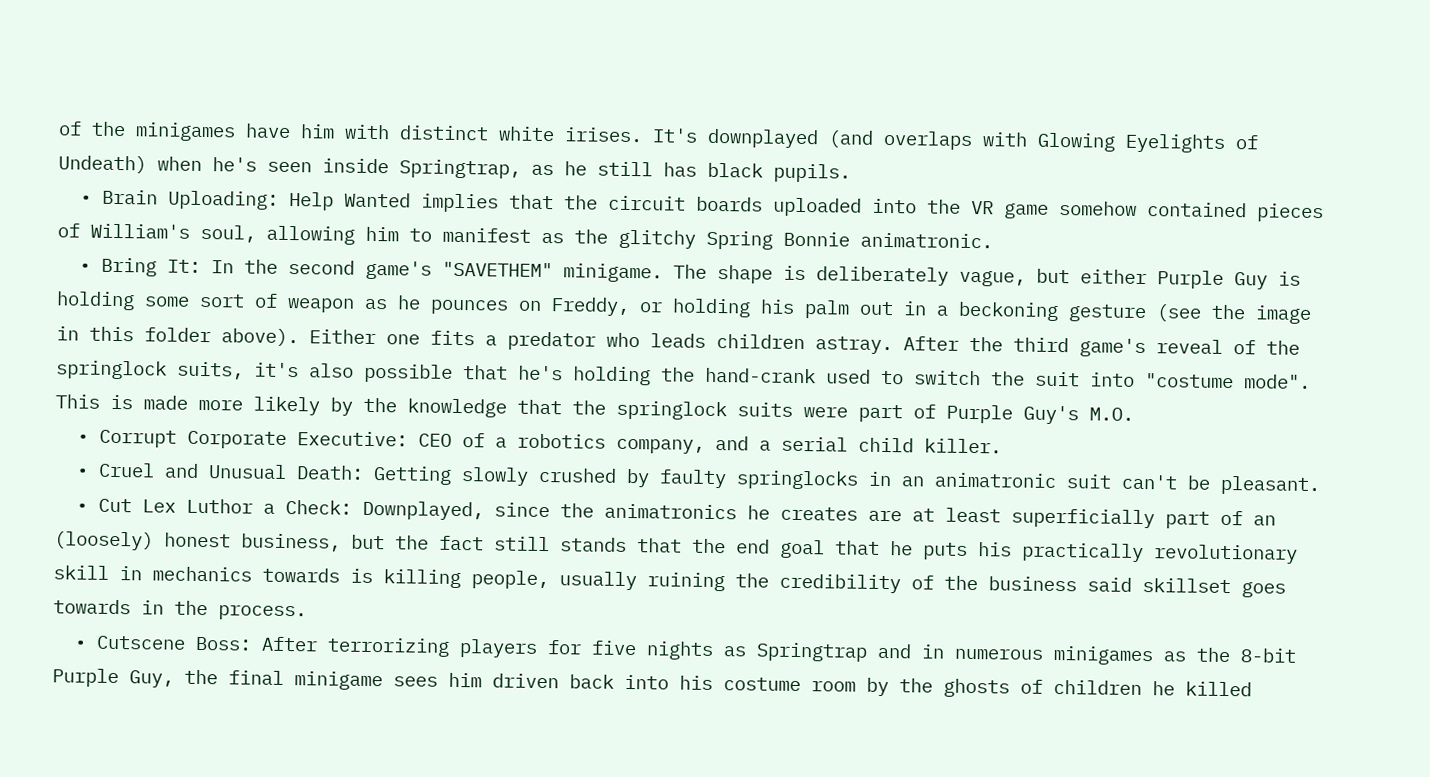of the minigames have him with distinct white irises. It's downplayed (and overlaps with Glowing Eyelights of Undeath) when he's seen inside Springtrap, as he still has black pupils.
  • Brain Uploading: Help Wanted implies that the circuit boards uploaded into the VR game somehow contained pieces of William's soul, allowing him to manifest as the glitchy Spring Bonnie animatronic.
  • Bring It: In the second game's "SAVETHEM" minigame. The shape is deliberately vague, but either Purple Guy is holding some sort of weapon as he pounces on Freddy, or holding his palm out in a beckoning gesture (see the image in this folder above). Either one fits a predator who leads children astray. After the third game's reveal of the springlock suits, it's also possible that he's holding the hand-crank used to switch the suit into "costume mode". This is made more likely by the knowledge that the springlock suits were part of Purple Guy's M.O.
  • Corrupt Corporate Executive: CEO of a robotics company, and a serial child killer.
  • Cruel and Unusual Death: Getting slowly crushed by faulty springlocks in an animatronic suit can't be pleasant.
  • Cut Lex Luthor a Check: Downplayed, since the animatronics he creates are at least superficially part of an (loosely) honest business, but the fact still stands that the end goal that he puts his practically revolutionary skill in mechanics towards is killing people, usually ruining the credibility of the business said skillset goes towards in the process.
  • Cutscene Boss: After terrorizing players for five nights as Springtrap and in numerous minigames as the 8-bit Purple Guy, the final minigame sees him driven back into his costume room by the ghosts of children he killed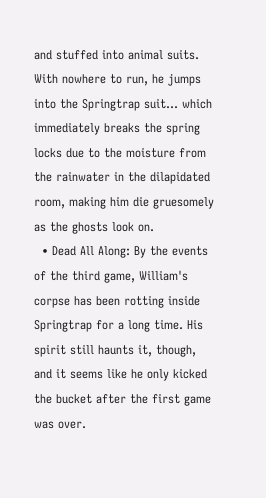and stuffed into animal suits. With nowhere to run, he jumps into the Springtrap suit... which immediately breaks the spring locks due to the moisture from the rainwater in the dilapidated room, making him die gruesomely as the ghosts look on.
  • Dead All Along: By the events of the third game, William's corpse has been rotting inside Springtrap for a long time. His spirit still haunts it, though, and it seems like he only kicked the bucket after the first game was over.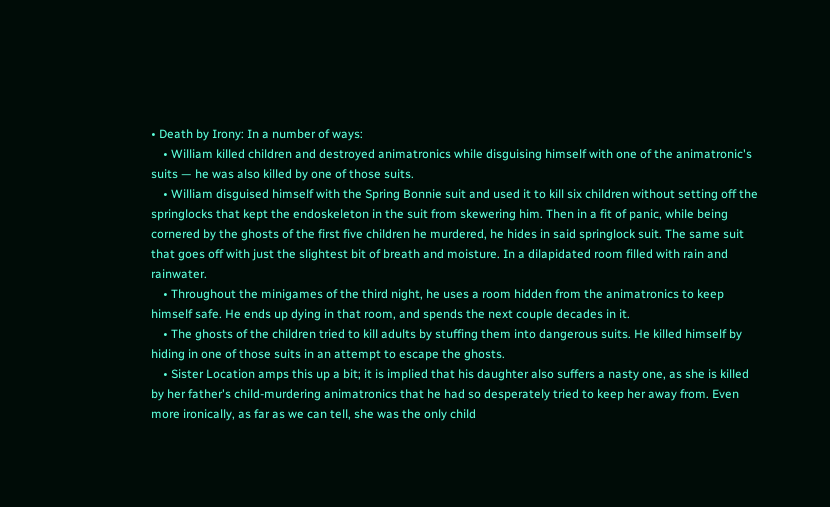• Death by Irony: In a number of ways:
    • William killed children and destroyed animatronics while disguising himself with one of the animatronic's suits — he was also killed by one of those suits.
    • William disguised himself with the Spring Bonnie suit and used it to kill six children without setting off the springlocks that kept the endoskeleton in the suit from skewering him. Then in a fit of panic, while being cornered by the ghosts of the first five children he murdered, he hides in said springlock suit. The same suit that goes off with just the slightest bit of breath and moisture. In a dilapidated room filled with rain and rainwater.
    • Throughout the minigames of the third night, he uses a room hidden from the animatronics to keep himself safe. He ends up dying in that room, and spends the next couple decades in it.
    • The ghosts of the children tried to kill adults by stuffing them into dangerous suits. He killed himself by hiding in one of those suits in an attempt to escape the ghosts.
    • Sister Location amps this up a bit; it is implied that his daughter also suffers a nasty one, as she is killed by her father's child-murdering animatronics that he had so desperately tried to keep her away from. Even more ironically, as far as we can tell, she was the only child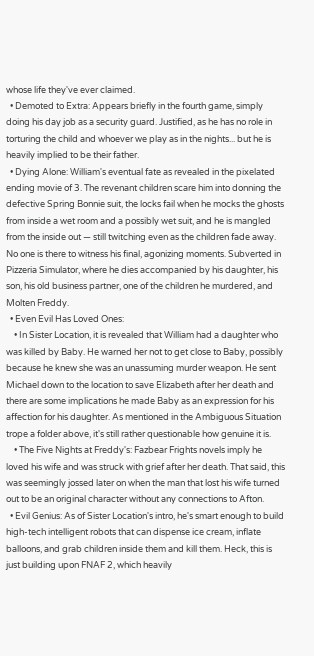whose life they've ever claimed.
  • Demoted to Extra: Appears briefly in the fourth game, simply doing his day job as a security guard. Justified, as he has no role in torturing the child and whoever we play as in the nights... but he is heavily implied to be their father.
  • Dying Alone: William's eventual fate as revealed in the pixelated ending movie of 3. The revenant children scare him into donning the defective Spring Bonnie suit, the locks fail when he mocks the ghosts from inside a wet room and a possibly wet suit, and he is mangled from the inside out — still twitching even as the children fade away. No one is there to witness his final, agonizing moments. Subverted in Pizzeria Simulator, where he dies accompanied by his daughter, his son, his old business partner, one of the children he murdered, and Molten Freddy.
  • Even Evil Has Loved Ones:
    • In Sister Location, it is revealed that William had a daughter who was killed by Baby. He warned her not to get close to Baby, possibly because he knew she was an unassuming murder weapon. He sent Michael down to the location to save Elizabeth after her death and there are some implications he made Baby as an expression for his affection for his daughter. As mentioned in the Ambiguous Situation trope a folder above, it's still rather questionable how genuine it is.
    • The Five Nights at Freddy's: Fazbear Frights novels imply he loved his wife and was struck with grief after her death. That said, this was seemingly jossed later on when the man that lost his wife turned out to be an original character without any connections to Afton.
  • Evil Genius: As of Sister Location's intro, he's smart enough to build high-tech intelligent robots that can dispense ice cream, inflate balloons, and grab children inside them and kill them. Heck, this is just building upon FNAF 2, which heavily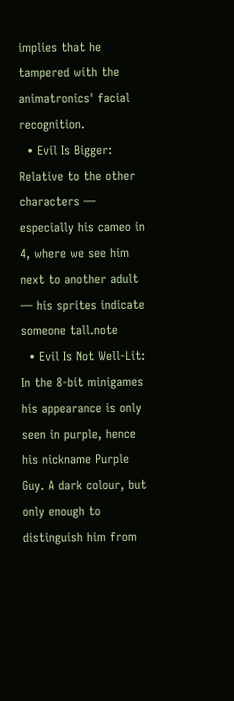implies that he tampered with the animatronics' facial recognition.
  • Evil Is Bigger: Relative to the other characters — especially his cameo in 4, where we see him next to another adult — his sprites indicate someone tall.note
  • Evil Is Not Well-Lit: In the 8-bit minigames his appearance is only seen in purple, hence his nickname Purple Guy. A dark colour, but only enough to distinguish him from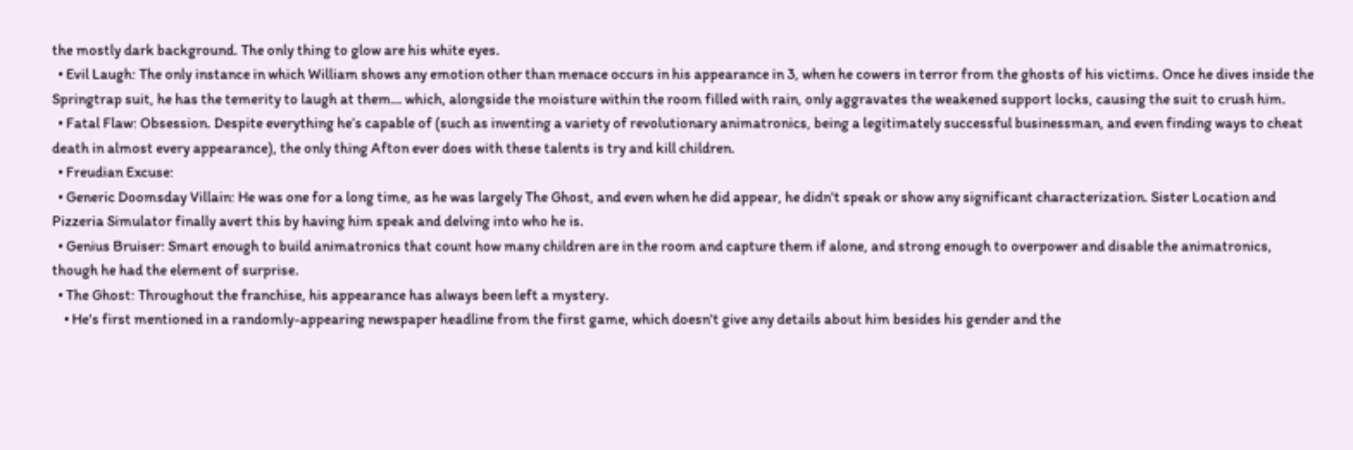the mostly dark background. The only thing to glow are his white eyes.
  • Evil Laugh: The only instance in which William shows any emotion other than menace occurs in his appearance in 3, when he cowers in terror from the ghosts of his victims. Once he dives inside the Springtrap suit, he has the temerity to laugh at them… which, alongside the moisture within the room filled with rain, only aggravates the weakened support locks, causing the suit to crush him.
  • Fatal Flaw: Obsession. Despite everything he’s capable of (such as inventing a variety of revolutionary animatronics, being a legitimately successful businessman, and even finding ways to cheat death in almost every appearance), the only thing Afton ever does with these talents is try and kill children.
  • Freudian Excuse:
  • Generic Doomsday Villain: He was one for a long time, as he was largely The Ghost, and even when he did appear, he didn't speak or show any significant characterization. Sister Location and Pizzeria Simulator finally avert this by having him speak and delving into who he is.
  • Genius Bruiser: Smart enough to build animatronics that count how many children are in the room and capture them if alone, and strong enough to overpower and disable the animatronics, though he had the element of surprise.
  • The Ghost: Throughout the franchise, his appearance has always been left a mystery.
    • He's first mentioned in a randomly-appearing newspaper headline from the first game, which doesn't give any details about him besides his gender and the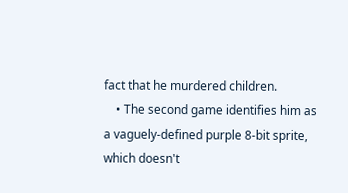fact that he murdered children.
    • The second game identifies him as a vaguely-defined purple 8-bit sprite, which doesn't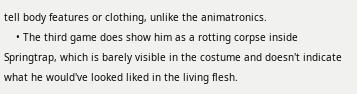tell body features or clothing, unlike the animatronics.
    • The third game does show him as a rotting corpse inside Springtrap, which is barely visible in the costume and doesn't indicate what he would've looked liked in the living flesh.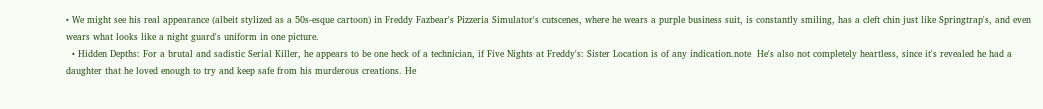• We might see his real appearance (albeit stylized as a 50s-esque cartoon) in Freddy Fazbear's Pizzeria Simulator's cutscenes, where he wears a purple business suit, is constantly smiling, has a cleft chin just like Springtrap's, and even wears what looks like a night guard's uniform in one picture.
  • Hidden Depths: For a brutal and sadistic Serial Killer, he appears to be one heck of a technician, if Five Nights at Freddy's: Sister Location is of any indication.note  He's also not completely heartless, since it's revealed he had a daughter that he loved enough to try and keep safe from his murderous creations. He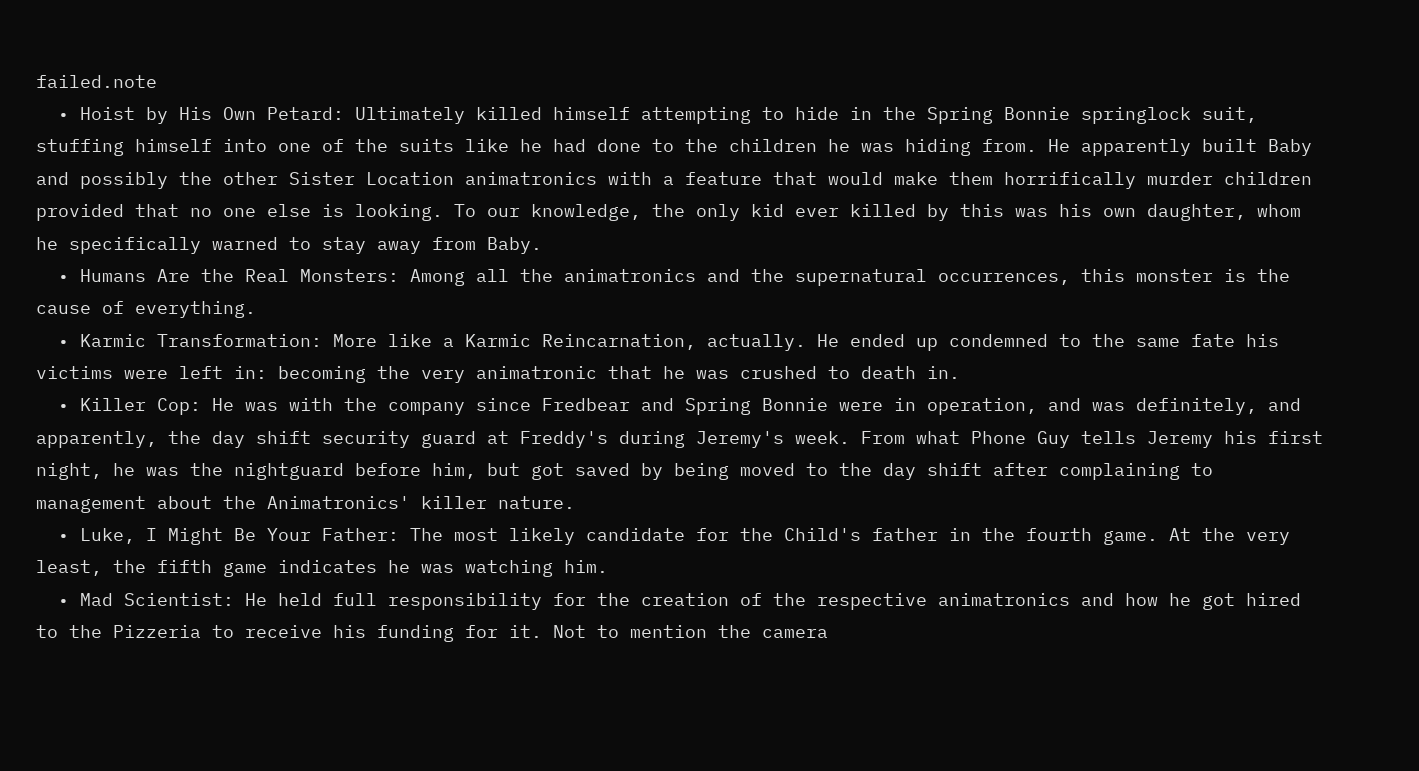failed.note
  • Hoist by His Own Petard: Ultimately killed himself attempting to hide in the Spring Bonnie springlock suit, stuffing himself into one of the suits like he had done to the children he was hiding from. He apparently built Baby and possibly the other Sister Location animatronics with a feature that would make them horrifically murder children provided that no one else is looking. To our knowledge, the only kid ever killed by this was his own daughter, whom he specifically warned to stay away from Baby.
  • Humans Are the Real Monsters: Among all the animatronics and the supernatural occurrences, this monster is the cause of everything.
  • Karmic Transformation: More like a Karmic Reincarnation, actually. He ended up condemned to the same fate his victims were left in: becoming the very animatronic that he was crushed to death in.
  • Killer Cop: He was with the company since Fredbear and Spring Bonnie were in operation, and was definitely, and apparently, the day shift security guard at Freddy's during Jeremy's week. From what Phone Guy tells Jeremy his first night, he was the nightguard before him, but got saved by being moved to the day shift after complaining to management about the Animatronics' killer nature.
  • Luke, I Might Be Your Father: The most likely candidate for the Child's father in the fourth game. At the very least, the fifth game indicates he was watching him.
  • Mad Scientist: He held full responsibility for the creation of the respective animatronics and how he got hired to the Pizzeria to receive his funding for it. Not to mention the camera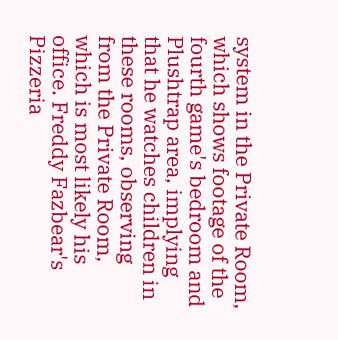system in the Private Room, which shows footage of the fourth game's bedroom and Plushtrap area, implying that he watches children in these rooms, observing from the Private Room, which is most likely his office. Freddy Fazbear's Pizzeria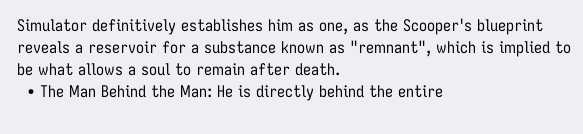Simulator definitively establishes him as one, as the Scooper's blueprint reveals a reservoir for a substance known as "remnant", which is implied to be what allows a soul to remain after death.
  • The Man Behind the Man: He is directly behind the entire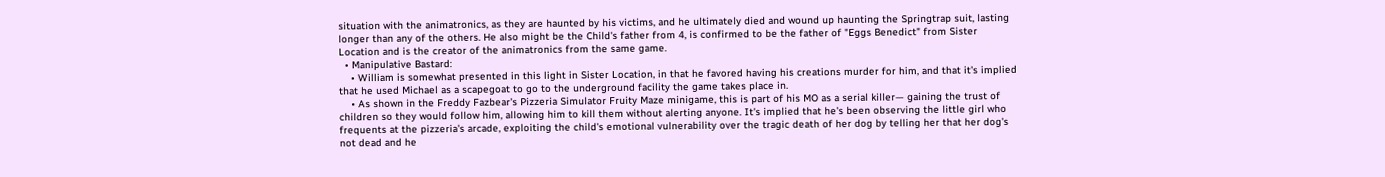situation with the animatronics, as they are haunted by his victims, and he ultimately died and wound up haunting the Springtrap suit, lasting longer than any of the others. He also might be the Child's father from 4, is confirmed to be the father of "Eggs Benedict" from Sister Location and is the creator of the animatronics from the same game.
  • Manipulative Bastard:
    • William is somewhat presented in this light in Sister Location, in that he favored having his creations murder for him, and that it's implied that he used Michael as a scapegoat to go to the underground facility the game takes place in.
    • As shown in the Freddy Fazbear's Pizzeria Simulator Fruity Maze minigame, this is part of his MO as a serial killer— gaining the trust of children so they would follow him, allowing him to kill them without alerting anyone. It's implied that he's been observing the little girl who frequents at the pizzeria's arcade, exploiting the child's emotional vulnerability over the tragic death of her dog by telling her that her dog's not dead and he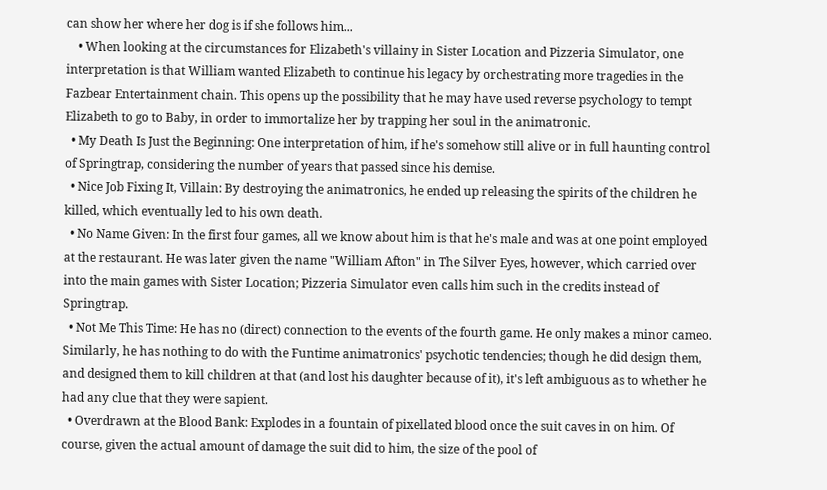can show her where her dog is if she follows him...
    • When looking at the circumstances for Elizabeth's villainy in Sister Location and Pizzeria Simulator, one interpretation is that William wanted Elizabeth to continue his legacy by orchestrating more tragedies in the Fazbear Entertainment chain. This opens up the possibility that he may have used reverse psychology to tempt Elizabeth to go to Baby, in order to immortalize her by trapping her soul in the animatronic.
  • My Death Is Just the Beginning: One interpretation of him, if he's somehow still alive or in full haunting control of Springtrap, considering the number of years that passed since his demise.
  • Nice Job Fixing It, Villain: By destroying the animatronics, he ended up releasing the spirits of the children he killed, which eventually led to his own death.
  • No Name Given: In the first four games, all we know about him is that he's male and was at one point employed at the restaurant. He was later given the name "William Afton" in The Silver Eyes, however, which carried over into the main games with Sister Location; Pizzeria Simulator even calls him such in the credits instead of Springtrap.
  • Not Me This Time: He has no (direct) connection to the events of the fourth game. He only makes a minor cameo. Similarly, he has nothing to do with the Funtime animatronics' psychotic tendencies; though he did design them, and designed them to kill children at that (and lost his daughter because of it), it's left ambiguous as to whether he had any clue that they were sapient.
  • Overdrawn at the Blood Bank: Explodes in a fountain of pixellated blood once the suit caves in on him. Of course, given the actual amount of damage the suit did to him, the size of the pool of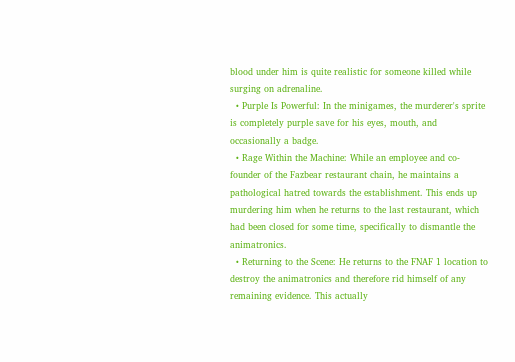blood under him is quite realistic for someone killed while surging on adrenaline.
  • Purple Is Powerful: In the minigames, the murderer's sprite is completely purple save for his eyes, mouth, and occasionally a badge.
  • Rage Within the Machine: While an employee and co-founder of the Fazbear restaurant chain, he maintains a pathological hatred towards the establishment. This ends up murdering him when he returns to the last restaurant, which had been closed for some time, specifically to dismantle the animatronics.
  • Returning to the Scene: He returns to the FNAF 1 location to destroy the animatronics and therefore rid himself of any remaining evidence. This actually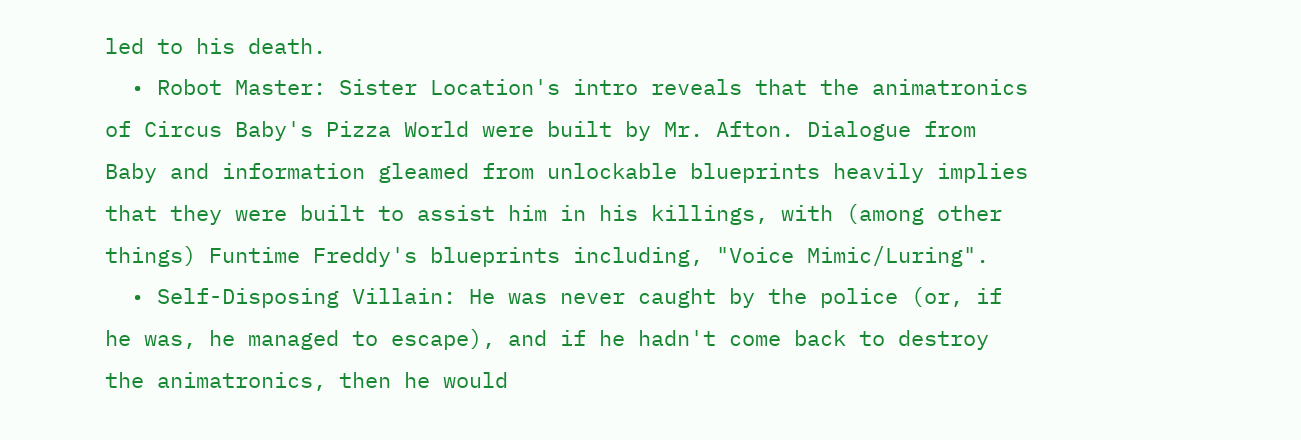led to his death.
  • Robot Master: Sister Location's intro reveals that the animatronics of Circus Baby's Pizza World were built by Mr. Afton. Dialogue from Baby and information gleamed from unlockable blueprints heavily implies that they were built to assist him in his killings, with (among other things) Funtime Freddy's blueprints including, "Voice Mimic/Luring".
  • Self-Disposing Villain: He was never caught by the police (or, if he was, he managed to escape), and if he hadn't come back to destroy the animatronics, then he would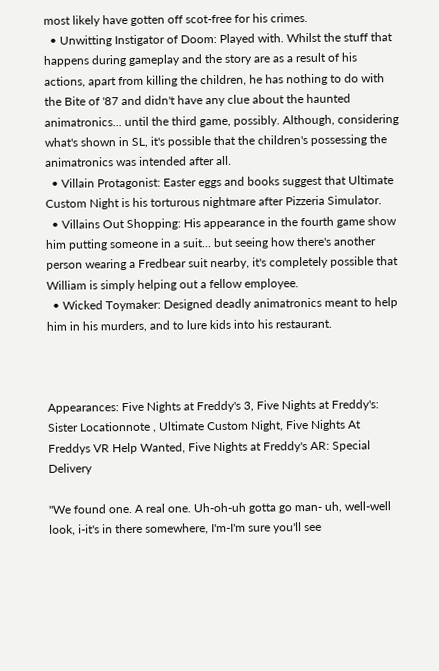most likely have gotten off scot-free for his crimes.
  • Unwitting Instigator of Doom: Played with. Whilst the stuff that happens during gameplay and the story are as a result of his actions, apart from killing the children, he has nothing to do with the Bite of '87 and didn't have any clue about the haunted animatronics... until the third game, possibly. Although, considering what's shown in SL, it's possible that the children's possessing the animatronics was intended after all.
  • Villain Protagonist: Easter eggs and books suggest that Ultimate Custom Night is his torturous nightmare after Pizzeria Simulator.
  • Villains Out Shopping: His appearance in the fourth game show him putting someone in a suit... but seeing how there's another person wearing a Fredbear suit nearby, it's completely possible that William is simply helping out a fellow employee.
  • Wicked Toymaker: Designed deadly animatronics meant to help him in his murders, and to lure kids into his restaurant.



Appearances: Five Nights at Freddy's 3, Five Nights at Freddy's: Sister Locationnote , Ultimate Custom Night, Five Nights At Freddys VR Help Wanted, Five Nights at Freddy's AR: Special Delivery

"We found one. A real one. Uh-oh-uh gotta go man- uh, well-well look, i-it's in there somewhere, I'm-I'm sure you'll see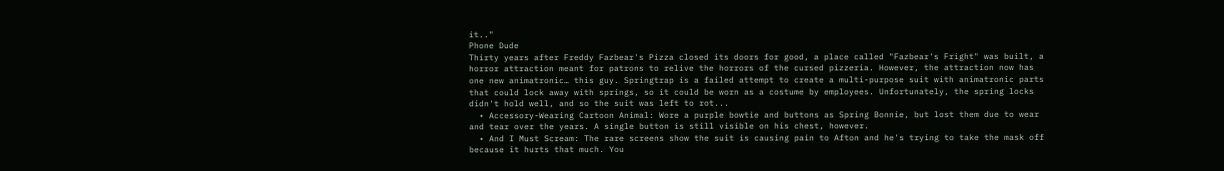it.."
Phone Dude
Thirty years after Freddy Fazbear's Pizza closed its doors for good, a place called "Fazbear's Fright" was built, a horror attraction meant for patrons to relive the horrors of the cursed pizzeria. However, the attraction now has one new animatronic… this guy. Springtrap is a failed attempt to create a multi-purpose suit with animatronic parts that could lock away with springs, so it could be worn as a costume by employees. Unfortunately, the spring locks didn't hold well, and so the suit was left to rot...
  • Accessory-Wearing Cartoon Animal: Wore a purple bowtie and buttons as Spring Bonnie, but lost them due to wear and tear over the years. A single button is still visible on his chest, however.
  • And I Must Scream: The rare screens show the suit is causing pain to Afton and he's trying to take the mask off because it hurts that much. You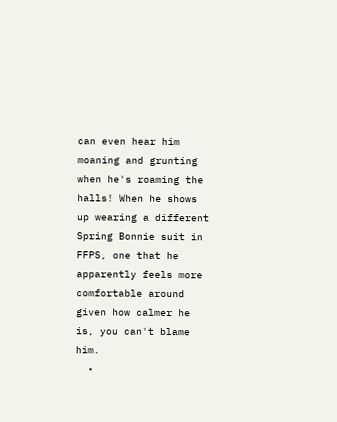can even hear him moaning and grunting when he's roaming the halls! When he shows up wearing a different Spring Bonnie suit in FFPS, one that he apparently feels more comfortable around given how calmer he is, you can't blame him.
  •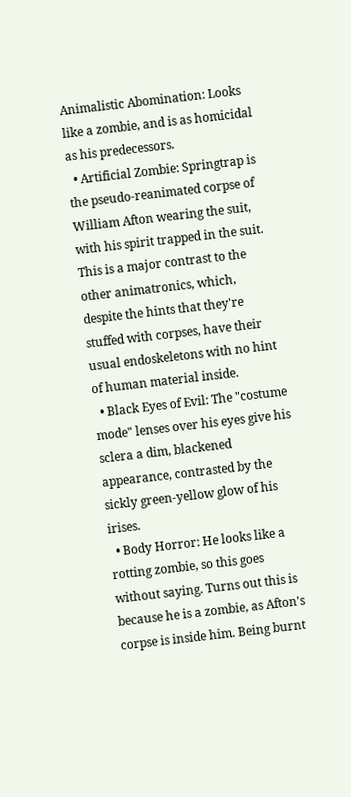Animalistic Abomination: Looks like a zombie, and is as homicidal as his predecessors.
  • Artificial Zombie: Springtrap is the pseudo-reanimated corpse of William Afton wearing the suit, with his spirit trapped in the suit. This is a major contrast to the other animatronics, which, despite the hints that they're stuffed with corpses, have their usual endoskeletons with no hint of human material inside.
  • Black Eyes of Evil: The "costume mode" lenses over his eyes give his sclera a dim, blackened appearance, contrasted by the sickly green-yellow glow of his irises.
  • Body Horror: He looks like a rotting zombie, so this goes without saying. Turns out this is because he is a zombie, as Afton's corpse is inside him. Being burnt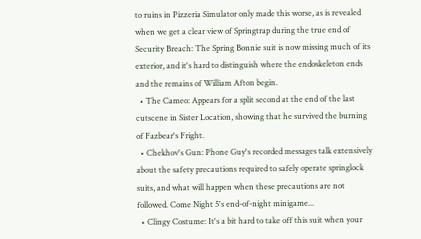to ruins in Pizzeria Simulator only made this worse, as is revealed when we get a clear view of Springtrap during the true end of Security Breach: The Spring Bonnie suit is now missing much of its exterior, and it's hard to distinguish where the endoskeleton ends and the remains of William Afton begin.
  • The Cameo: Appears for a split second at the end of the last cutscene in Sister Location, showing that he survived the burning of Fazbear's Fright.
  • Chekhov's Gun: Phone Guy's recorded messages talk extensively about the safety precautions required to safely operate springlock suits, and what will happen when these precautions are not followed. Come Night 5's end-of-night minigame...
  • Clingy Costume: It's a bit hard to take off this suit when your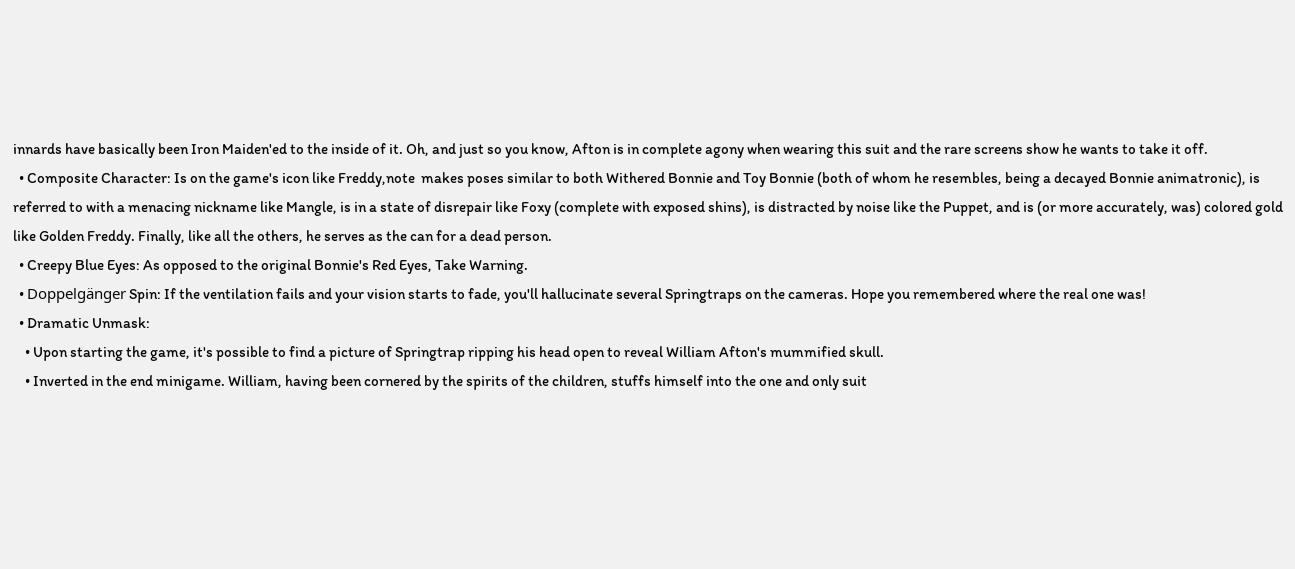innards have basically been Iron Maiden'ed to the inside of it. Oh, and just so you know, Afton is in complete agony when wearing this suit and the rare screens show he wants to take it off.
  • Composite Character: Is on the game's icon like Freddy,note  makes poses similar to both Withered Bonnie and Toy Bonnie (both of whom he resembles, being a decayed Bonnie animatronic), is referred to with a menacing nickname like Mangle, is in a state of disrepair like Foxy (complete with exposed shins), is distracted by noise like the Puppet, and is (or more accurately, was) colored gold like Golden Freddy. Finally, like all the others, he serves as the can for a dead person.
  • Creepy Blue Eyes: As opposed to the original Bonnie's Red Eyes, Take Warning.
  • Doppelgänger Spin: If the ventilation fails and your vision starts to fade, you'll hallucinate several Springtraps on the cameras. Hope you remembered where the real one was!
  • Dramatic Unmask:
    • Upon starting the game, it's possible to find a picture of Springtrap ripping his head open to reveal William Afton's mummified skull.
    • Inverted in the end minigame. William, having been cornered by the spirits of the children, stuffs himself into the one and only suit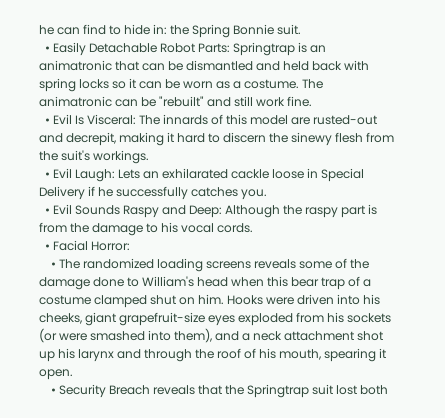he can find to hide in: the Spring Bonnie suit.
  • Easily Detachable Robot Parts: Springtrap is an animatronic that can be dismantled and held back with spring locks so it can be worn as a costume. The animatronic can be "rebuilt" and still work fine.
  • Evil Is Visceral: The innards of this model are rusted-out and decrepit, making it hard to discern the sinewy flesh from the suit's workings.
  • Evil Laugh: Lets an exhilarated cackle loose in Special Delivery if he successfully catches you.
  • Evil Sounds Raspy and Deep: Although the raspy part is from the damage to his vocal cords.
  • Facial Horror:
    • The randomized loading screens reveals some of the damage done to William's head when this bear trap of a costume clamped shut on him. Hooks were driven into his cheeks, giant grapefruit-size eyes exploded from his sockets (or were smashed into them), and a neck attachment shot up his larynx and through the roof of his mouth, spearing it open.
    • Security Breach reveals that the Springtrap suit lost both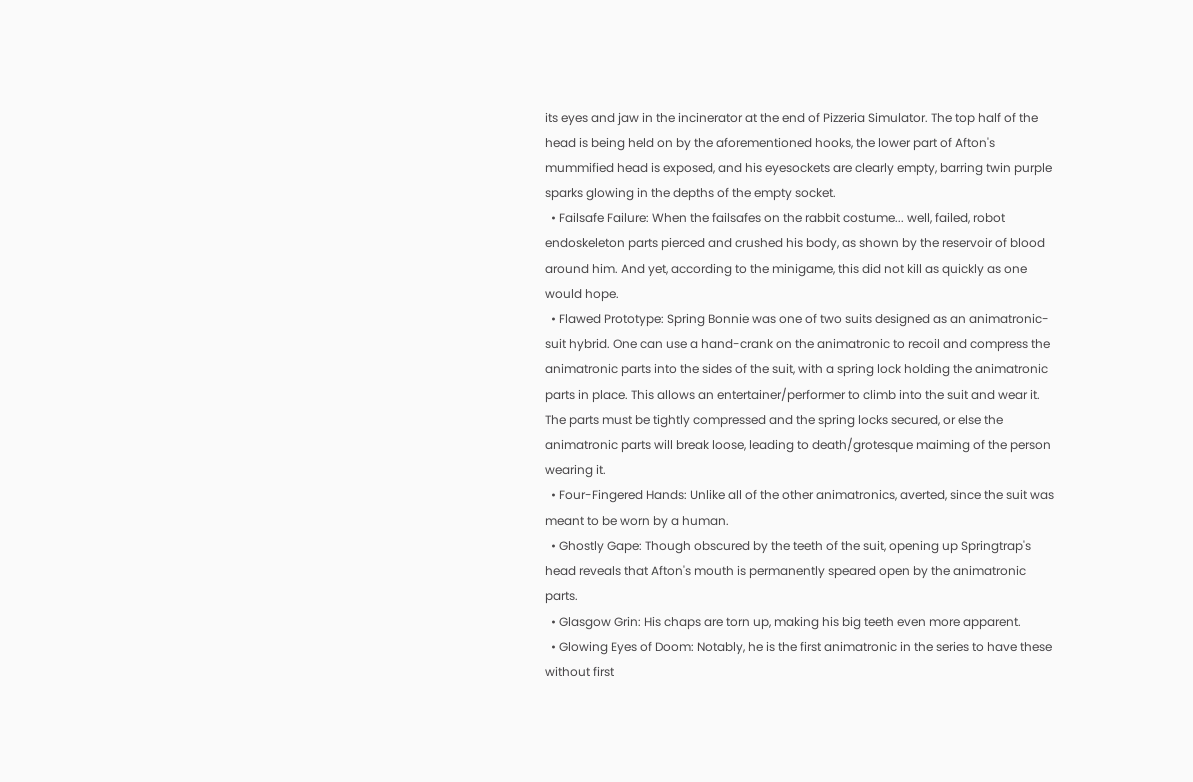its eyes and jaw in the incinerator at the end of Pizzeria Simulator. The top half of the head is being held on by the aforementioned hooks, the lower part of Afton's mummified head is exposed, and his eyesockets are clearly empty, barring twin purple sparks glowing in the depths of the empty socket.
  • Failsafe Failure: When the failsafes on the rabbit costume... well, failed, robot endoskeleton parts pierced and crushed his body, as shown by the reservoir of blood around him. And yet, according to the minigame, this did not kill as quickly as one would hope.
  • Flawed Prototype: Spring Bonnie was one of two suits designed as an animatronic-suit hybrid. One can use a hand-crank on the animatronic to recoil and compress the animatronic parts into the sides of the suit, with a spring lock holding the animatronic parts in place. This allows an entertainer/performer to climb into the suit and wear it. The parts must be tightly compressed and the spring locks secured, or else the animatronic parts will break loose, leading to death/grotesque maiming of the person wearing it.
  • Four-Fingered Hands: Unlike all of the other animatronics, averted, since the suit was meant to be worn by a human.
  • Ghostly Gape: Though obscured by the teeth of the suit, opening up Springtrap's head reveals that Afton's mouth is permanently speared open by the animatronic parts.
  • Glasgow Grin: His chaps are torn up, making his big teeth even more apparent.
  • Glowing Eyes of Doom: Notably, he is the first animatronic in the series to have these without first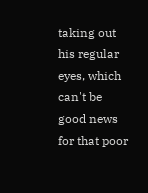taking out his regular eyes, which can't be good news for that poor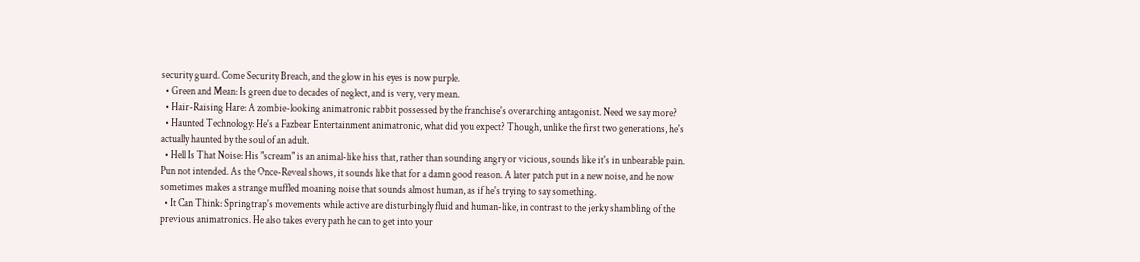security guard. Come Security Breach, and the glow in his eyes is now purple.
  • Green and Mean: Is green due to decades of neglect, and is very, very mean.
  • Hair-Raising Hare: A zombie-looking animatronic rabbit possessed by the franchise's overarching antagonist. Need we say more?
  • Haunted Technology: He's a Fazbear Entertainment animatronic, what did you expect? Though, unlike the first two generations, he's actually haunted by the soul of an adult.
  • Hell Is That Noise: His "scream" is an animal-like hiss that, rather than sounding angry or vicious, sounds like it's in unbearable pain. Pun not intended. As the Once-Reveal shows, it sounds like that for a damn good reason. A later patch put in a new noise, and he now sometimes makes a strange muffled moaning noise that sounds almost human, as if he's trying to say something.
  • It Can Think: Springtrap's movements while active are disturbingly fluid and human-like, in contrast to the jerky shambling of the previous animatronics. He also takes every path he can to get into your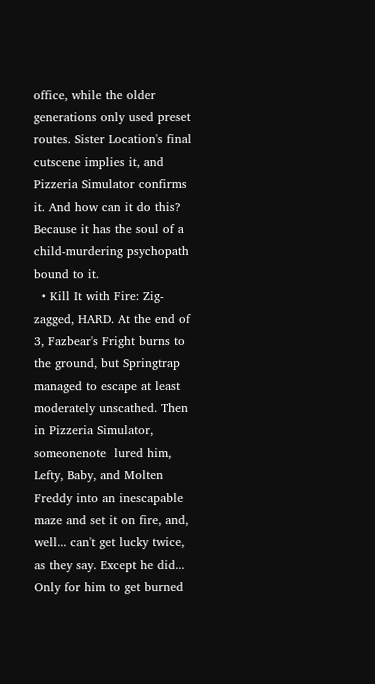office, while the older generations only used preset routes. Sister Location's final cutscene implies it, and Pizzeria Simulator confirms it. And how can it do this? Because it has the soul of a child-murdering psychopath bound to it.
  • Kill It with Fire: Zig-zagged, HARD. At the end of 3, Fazbear's Fright burns to the ground, but Springtrap managed to escape at least moderately unscathed. Then in Pizzeria Simulator, someonenote  lured him, Lefty, Baby, and Molten Freddy into an inescapable maze and set it on fire, and, well... can't get lucky twice, as they say. Except he did... Only for him to get burned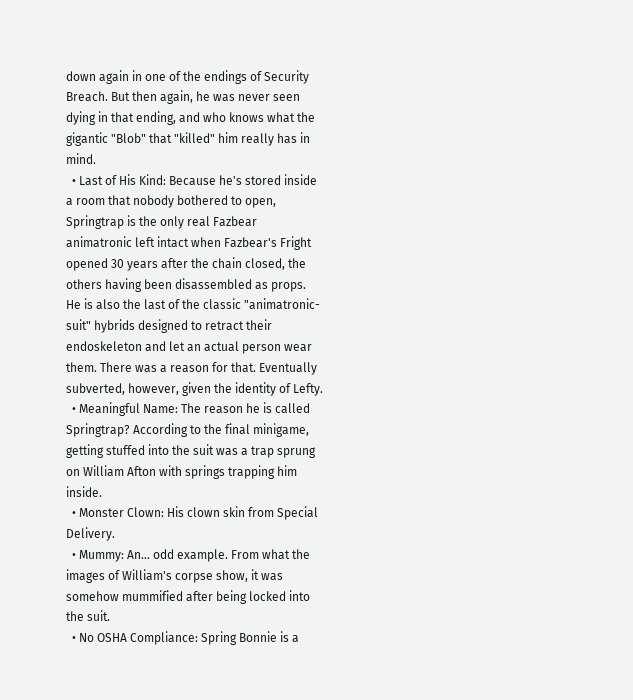down again in one of the endings of Security Breach. But then again, he was never seen dying in that ending, and who knows what the gigantic "Blob" that "killed" him really has in mind.
  • Last of His Kind: Because he's stored inside a room that nobody bothered to open, Springtrap is the only real Fazbear animatronic left intact when Fazbear's Fright opened 30 years after the chain closed, the others having been disassembled as props. He is also the last of the classic "animatronic-suit" hybrids designed to retract their endoskeleton and let an actual person wear them. There was a reason for that. Eventually subverted, however, given the identity of Lefty.
  • Meaningful Name: The reason he is called Springtrap? According to the final minigame, getting stuffed into the suit was a trap sprung on William Afton with springs trapping him inside.
  • Monster Clown: His clown skin from Special Delivery.
  • Mummy: An… odd example. From what the images of William's corpse show, it was somehow mummified after being locked into the suit.
  • No OSHA Compliance: Spring Bonnie is a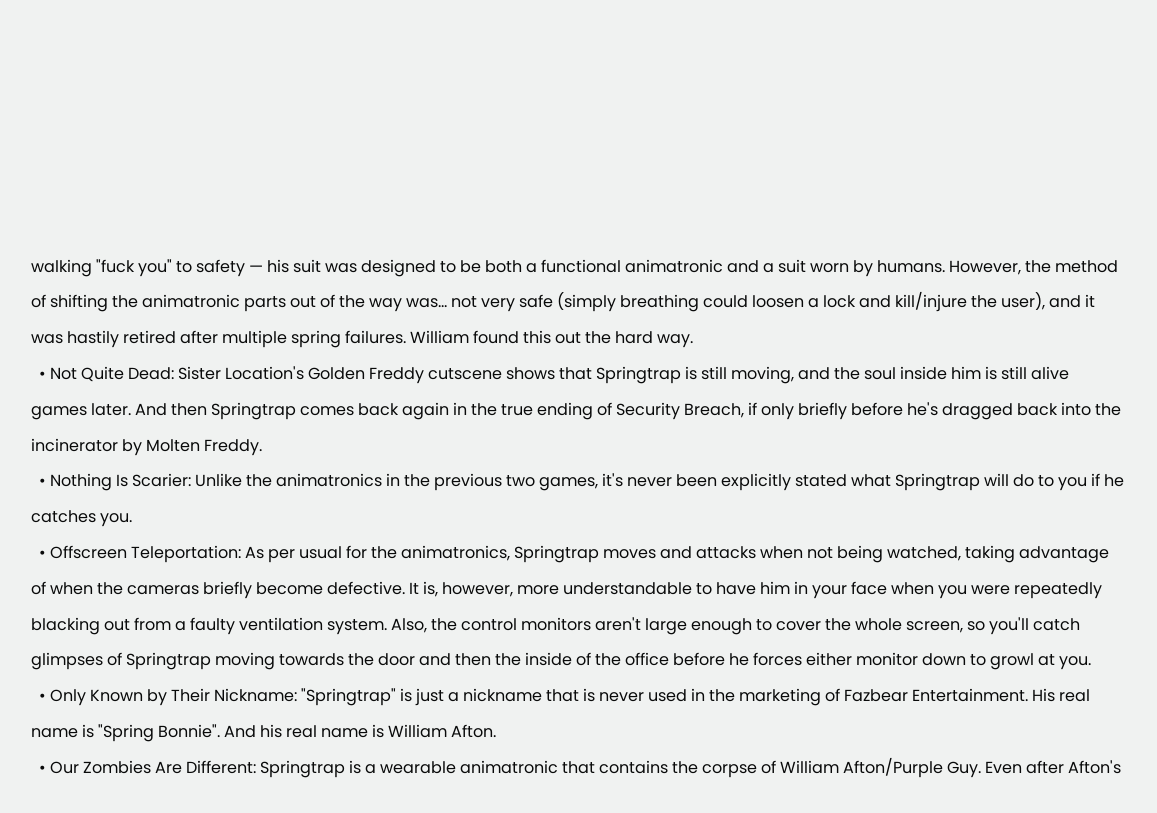walking "fuck you" to safety — his suit was designed to be both a functional animatronic and a suit worn by humans. However, the method of shifting the animatronic parts out of the way was… not very safe (simply breathing could loosen a lock and kill/injure the user), and it was hastily retired after multiple spring failures. William found this out the hard way.
  • Not Quite Dead: Sister Location's Golden Freddy cutscene shows that Springtrap is still moving, and the soul inside him is still alive games later. And then Springtrap comes back again in the true ending of Security Breach, if only briefly before he's dragged back into the incinerator by Molten Freddy.
  • Nothing Is Scarier: Unlike the animatronics in the previous two games, it's never been explicitly stated what Springtrap will do to you if he catches you.
  • Offscreen Teleportation: As per usual for the animatronics, Springtrap moves and attacks when not being watched, taking advantage of when the cameras briefly become defective. It is, however, more understandable to have him in your face when you were repeatedly blacking out from a faulty ventilation system. Also, the control monitors aren't large enough to cover the whole screen, so you'll catch glimpses of Springtrap moving towards the door and then the inside of the office before he forces either monitor down to growl at you.
  • Only Known by Their Nickname: "Springtrap" is just a nickname that is never used in the marketing of Fazbear Entertainment. His real name is "Spring Bonnie". And his real name is William Afton.
  • Our Zombies Are Different: Springtrap is a wearable animatronic that contains the corpse of William Afton/Purple Guy. Even after Afton's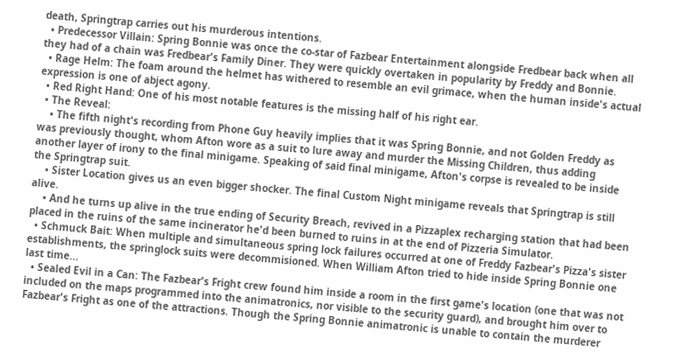death, Springtrap carries out his murderous intentions.
  • Predecessor Villain: Spring Bonnie was once the co-star of Fazbear Entertainment alongside Fredbear back when all they had of a chain was Fredbear's Family Diner. They were quickly overtaken in popularity by Freddy and Bonnie.
  • Rage Helm: The foam around the helmet has withered to resemble an evil grimace, when the human inside's actual expression is one of abject agony.
  • Red Right Hand: One of his most notable features is the missing half of his right ear.
  • The Reveal:
    • The fifth night's recording from Phone Guy heavily implies that it was Spring Bonnie, and not Golden Freddy as was previously thought, whom Afton wore as a suit to lure away and murder the Missing Children, thus adding another layer of irony to the final minigame. Speaking of said final minigame, Afton's corpse is revealed to be inside the Springtrap suit.
    • Sister Location gives us an even bigger shocker. The final Custom Night minigame reveals that Springtrap is still alive.
    • And he turns up alive in the true ending of Security Breach, revived in a Pizzaplex recharging station that had been placed in the ruins of the same incinerator he'd been burned to ruins in at the end of Pizzeria Simulator.
  • Schmuck Bait: When multiple and simultaneous spring lock failures occurred at one of Freddy Fazbear's Pizza's sister establishments, the springlock suits were decommisioned. When William Afton tried to hide inside Spring Bonnie one last time...
  • Sealed Evil in a Can: The Fazbear's Fright crew found him inside a room in the first game's location (one that was not included on the maps programmed into the animatronics, nor visible to the security guard), and brought him over to Fazbear's Fright as one of the attractions. Though the Spring Bonnie animatronic is unable to contain the murderer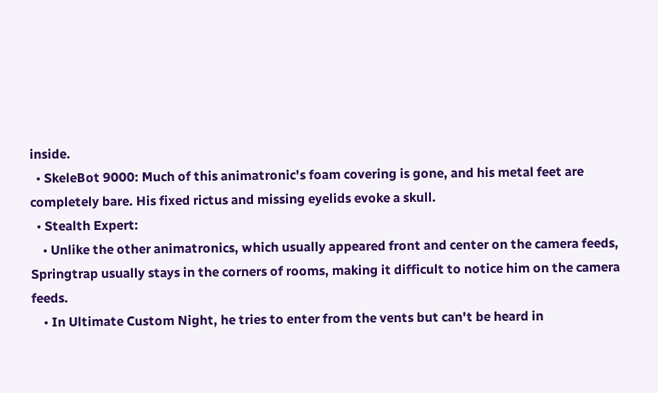inside.
  • SkeleBot 9000: Much of this animatronic's foam covering is gone, and his metal feet are completely bare. His fixed rictus and missing eyelids evoke a skull.
  • Stealth Expert:
    • Unlike the other animatronics, which usually appeared front and center on the camera feeds, Springtrap usually stays in the corners of rooms, making it difficult to notice him on the camera feeds.
    • In Ultimate Custom Night, he tries to enter from the vents but can't be heard in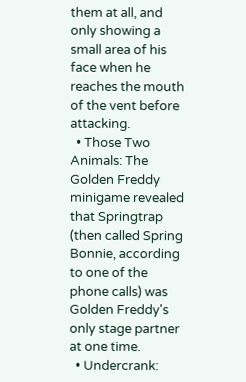them at all, and only showing a small area of his face when he reaches the mouth of the vent before attacking.
  • Those Two Animals: The Golden Freddy minigame revealed that Springtrap (then called Spring Bonnie, according to one of the phone calls) was Golden Freddy's only stage partner at one time.
  • Undercrank: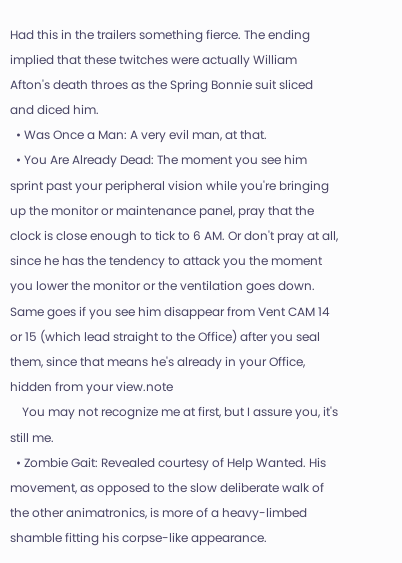Had this in the trailers something fierce. The ending implied that these twitches were actually William Afton's death throes as the Spring Bonnie suit sliced and diced him.
  • Was Once a Man: A very evil man, at that.
  • You Are Already Dead: The moment you see him sprint past your peripheral vision while you're bringing up the monitor or maintenance panel, pray that the clock is close enough to tick to 6 AM. Or don't pray at all, since he has the tendency to attack you the moment you lower the monitor or the ventilation goes down. Same goes if you see him disappear from Vent CAM 14 or 15 (which lead straight to the Office) after you seal them, since that means he's already in your Office, hidden from your view.note
    You may not recognize me at first, but I assure you, it's still me.
  • Zombie Gait: Revealed courtesy of Help Wanted. His movement, as opposed to the slow deliberate walk of the other animatronics, is more of a heavy-limbed shamble fitting his corpse-like appearance.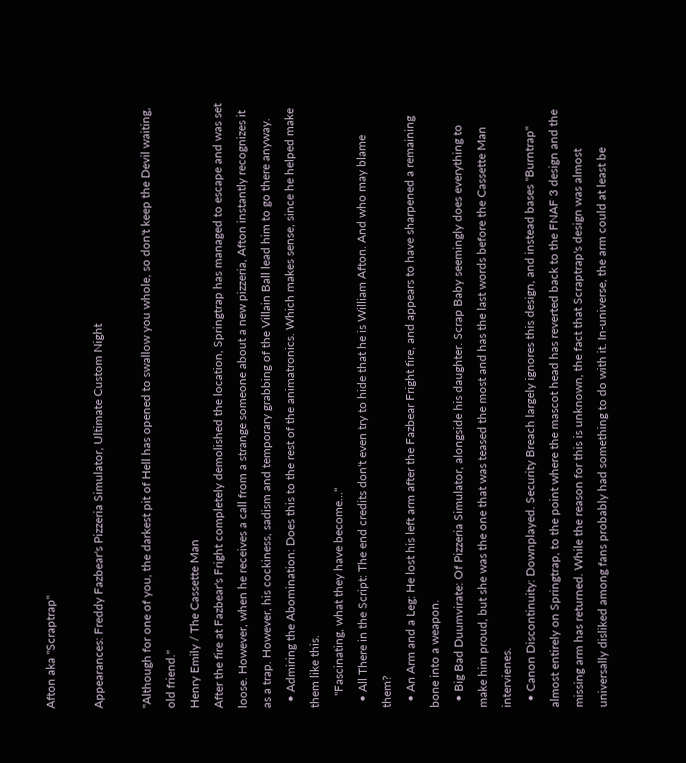Afton aka "Scraptrap"

Appearances: Freddy Fazbear's Pizzeria Simulator, Ultimate Custom Night

"Although for one of you, the darkest pit of Hell has opened to swallow you whole, so don't keep the Devil waiting, old friend."
Henry Emily / The Cassette Man
After the fire at Fazbear's Fright completely demolished the location, Springtrap has managed to escape and was set loose. However, when he receives a call from a strange someone about a new pizzeria, Afton instantly recognizes it as a trap. However, his cockiness, sadism and temporary grabbing of the Villain Ball lead him to go there anyway.
  • Admiring the Abomination: Does this to the rest of the animatronics. Which makes sense, since he helped make them like this.
    "Fascinating, what they have become..."
  • All There in the Script: The end credits don't even try to hide that he is William Afton. And who may blame them?
  • An Arm and a Leg: He lost his left arm after the Fazbear Fright fire, and appears to have sharpened a remaining bone into a weapon.
  • Big Bad Duumvirate: Of Pizzeria Simulator, alongside his daughter. Scrap Baby seemingly does everything to make him proud, but she was the one that was teased the most and has the last words before the Cassette Man intervienes.
  • Canon Discontinuity: Downplayed. Security Breach largely ignores this design, and instead bases "Burntrap" almost entirely on Springtrap, to the point where the mascot head has reverted back to the FNAF 3 design and the missing arm has returned. While the reason for this is unknown, the fact that Scraptrap's design was almost universally disliked among fans probably had something to do with it. In-universe, the arm could at least be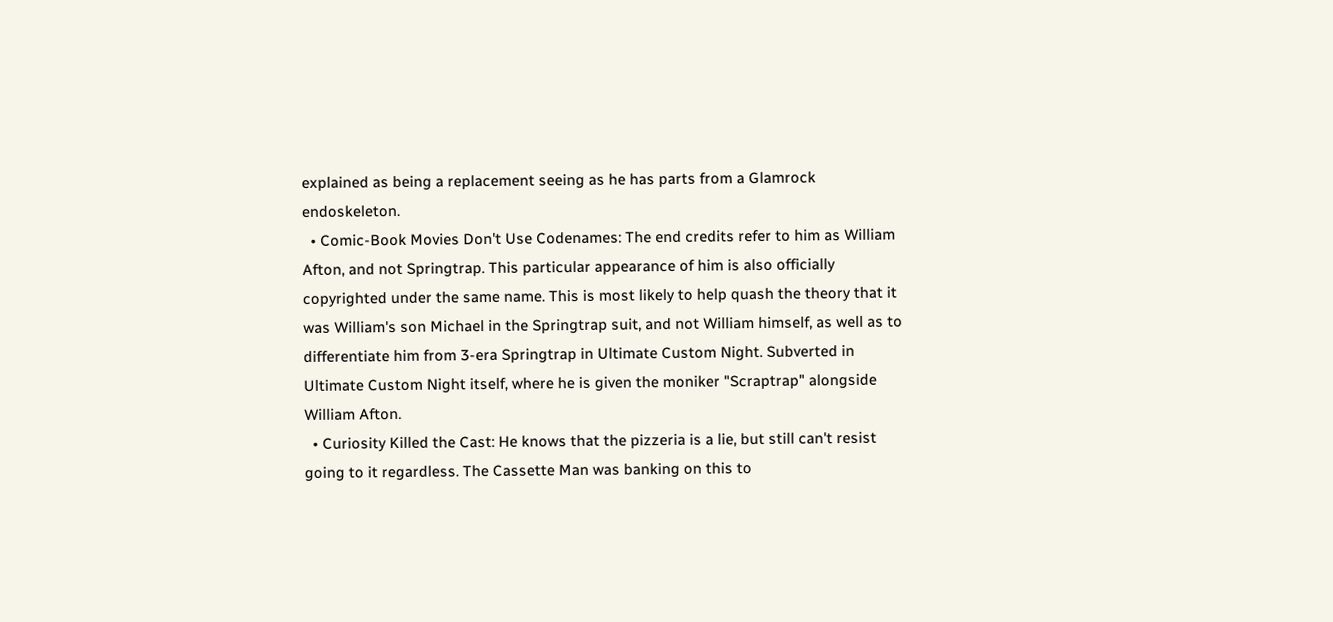explained as being a replacement seeing as he has parts from a Glamrock endoskeleton.
  • Comic-Book Movies Don't Use Codenames: The end credits refer to him as William Afton, and not Springtrap. This particular appearance of him is also officially copyrighted under the same name. This is most likely to help quash the theory that it was William's son Michael in the Springtrap suit, and not William himself, as well as to differentiate him from 3-era Springtrap in Ultimate Custom Night. Subverted in Ultimate Custom Night itself, where he is given the moniker "Scraptrap" alongside William Afton.
  • Curiosity Killed the Cast: He knows that the pizzeria is a lie, but still can't resist going to it regardless. The Cassette Man was banking on this to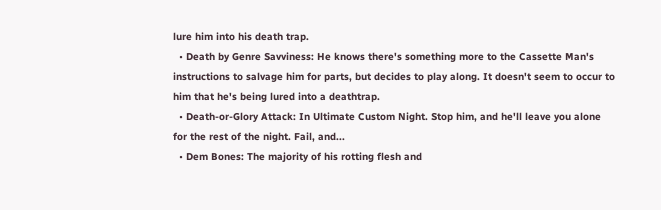lure him into his death trap.
  • Death by Genre Savviness: He knows there's something more to the Cassette Man's instructions to salvage him for parts, but decides to play along. It doesn't seem to occur to him that he's being lured into a deathtrap.
  • Death-or-Glory Attack: In Ultimate Custom Night. Stop him, and he'll leave you alone for the rest of the night. Fail, and...
  • Dem Bones: The majority of his rotting flesh and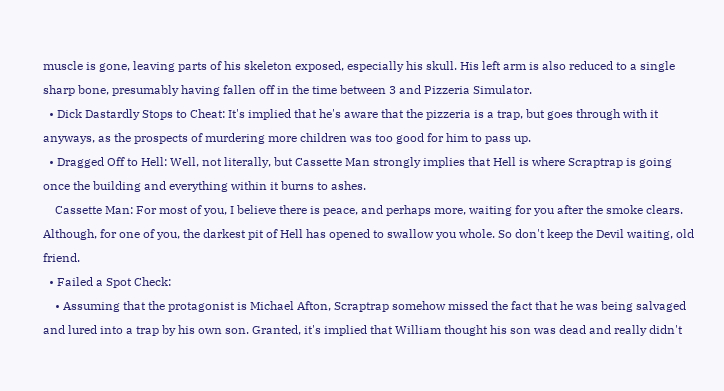muscle is gone, leaving parts of his skeleton exposed, especially his skull. His left arm is also reduced to a single sharp bone, presumably having fallen off in the time between 3 and Pizzeria Simulator.
  • Dick Dastardly Stops to Cheat: It's implied that he's aware that the pizzeria is a trap, but goes through with it anyways, as the prospects of murdering more children was too good for him to pass up.
  • Dragged Off to Hell: Well, not literally, but Cassette Man strongly implies that Hell is where Scraptrap is going once the building and everything within it burns to ashes.
    Cassette Man: For most of you, I believe there is peace, and perhaps more, waiting for you after the smoke clears. Although, for one of you, the darkest pit of Hell has opened to swallow you whole. So don't keep the Devil waiting, old friend.
  • Failed a Spot Check:
    • Assuming that the protagonist is Michael Afton, Scraptrap somehow missed the fact that he was being salvaged and lured into a trap by his own son. Granted, it's implied that William thought his son was dead and really didn't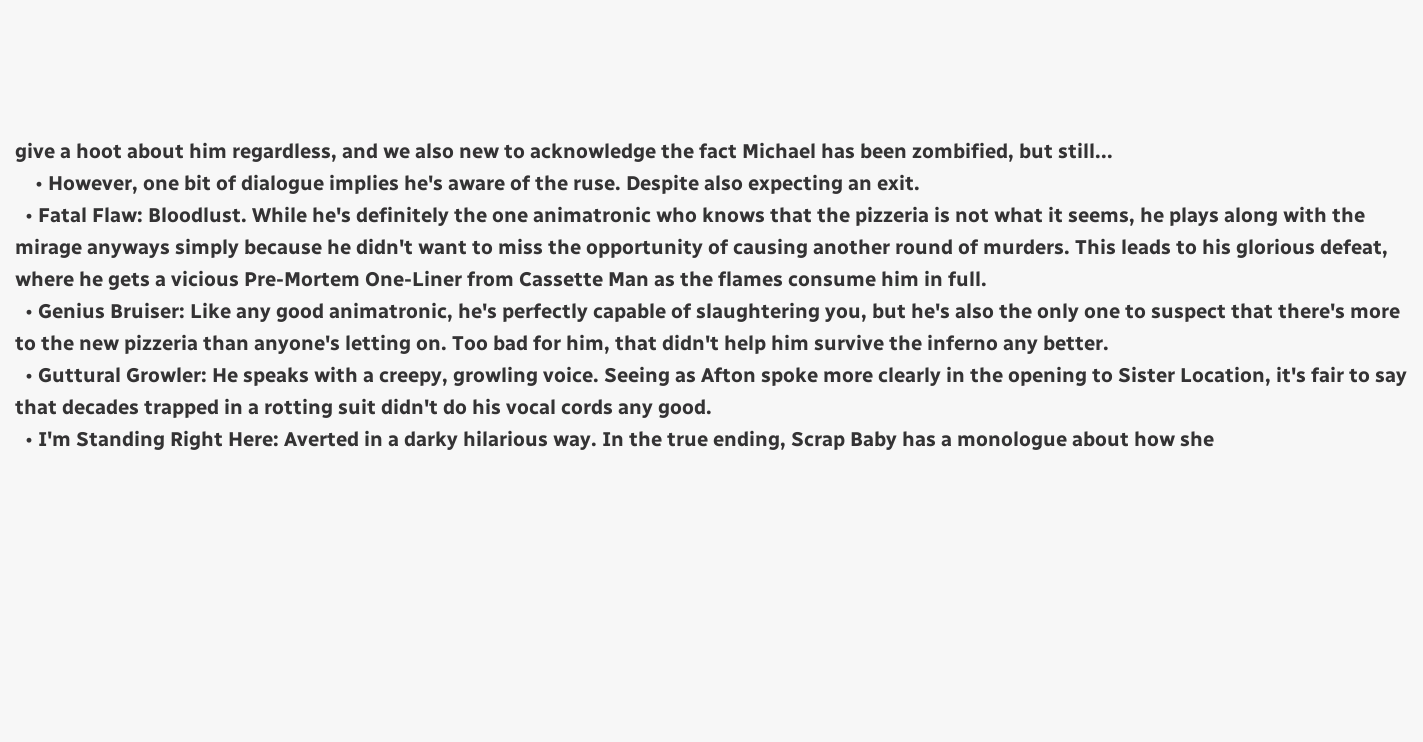give a hoot about him regardless, and we also new to acknowledge the fact Michael has been zombified, but still...
    • However, one bit of dialogue implies he's aware of the ruse. Despite also expecting an exit.
  • Fatal Flaw: Bloodlust. While he's definitely the one animatronic who knows that the pizzeria is not what it seems, he plays along with the mirage anyways simply because he didn't want to miss the opportunity of causing another round of murders. This leads to his glorious defeat, where he gets a vicious Pre-Mortem One-Liner from Cassette Man as the flames consume him in full.
  • Genius Bruiser: Like any good animatronic, he's perfectly capable of slaughtering you, but he's also the only one to suspect that there's more to the new pizzeria than anyone's letting on. Too bad for him, that didn't help him survive the inferno any better.
  • Guttural Growler: He speaks with a creepy, growling voice. Seeing as Afton spoke more clearly in the opening to Sister Location, it's fair to say that decades trapped in a rotting suit didn't do his vocal cords any good.
  • I'm Standing Right Here: Averted in a darky hilarious way. In the true ending, Scrap Baby has a monologue about how she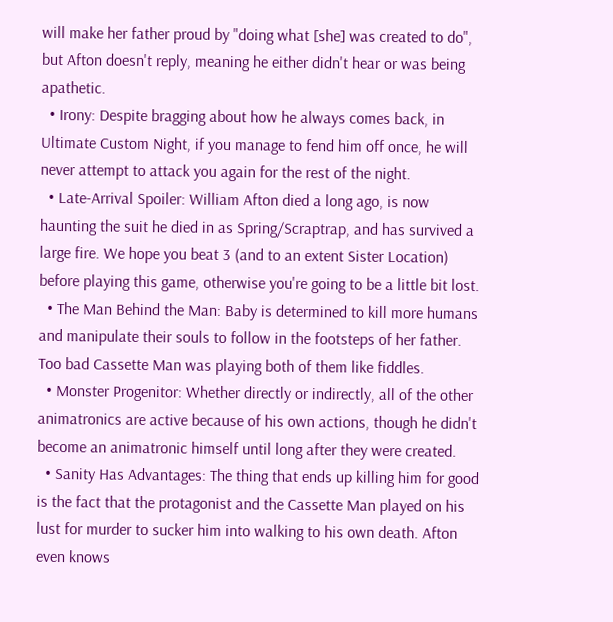will make her father proud by "doing what [she] was created to do", but Afton doesn't reply, meaning he either didn't hear or was being apathetic.
  • Irony: Despite bragging about how he always comes back, in Ultimate Custom Night, if you manage to fend him off once, he will never attempt to attack you again for the rest of the night.
  • Late-Arrival Spoiler: William Afton died a long ago, is now haunting the suit he died in as Spring/Scraptrap, and has survived a large fire. We hope you beat 3 (and to an extent Sister Location) before playing this game, otherwise you're going to be a little bit lost.
  • The Man Behind the Man: Baby is determined to kill more humans and manipulate their souls to follow in the footsteps of her father. Too bad Cassette Man was playing both of them like fiddles.
  • Monster Progenitor: Whether directly or indirectly, all of the other animatronics are active because of his own actions, though he didn't become an animatronic himself until long after they were created.
  • Sanity Has Advantages: The thing that ends up killing him for good is the fact that the protagonist and the Cassette Man played on his lust for murder to sucker him into walking to his own death. Afton even knows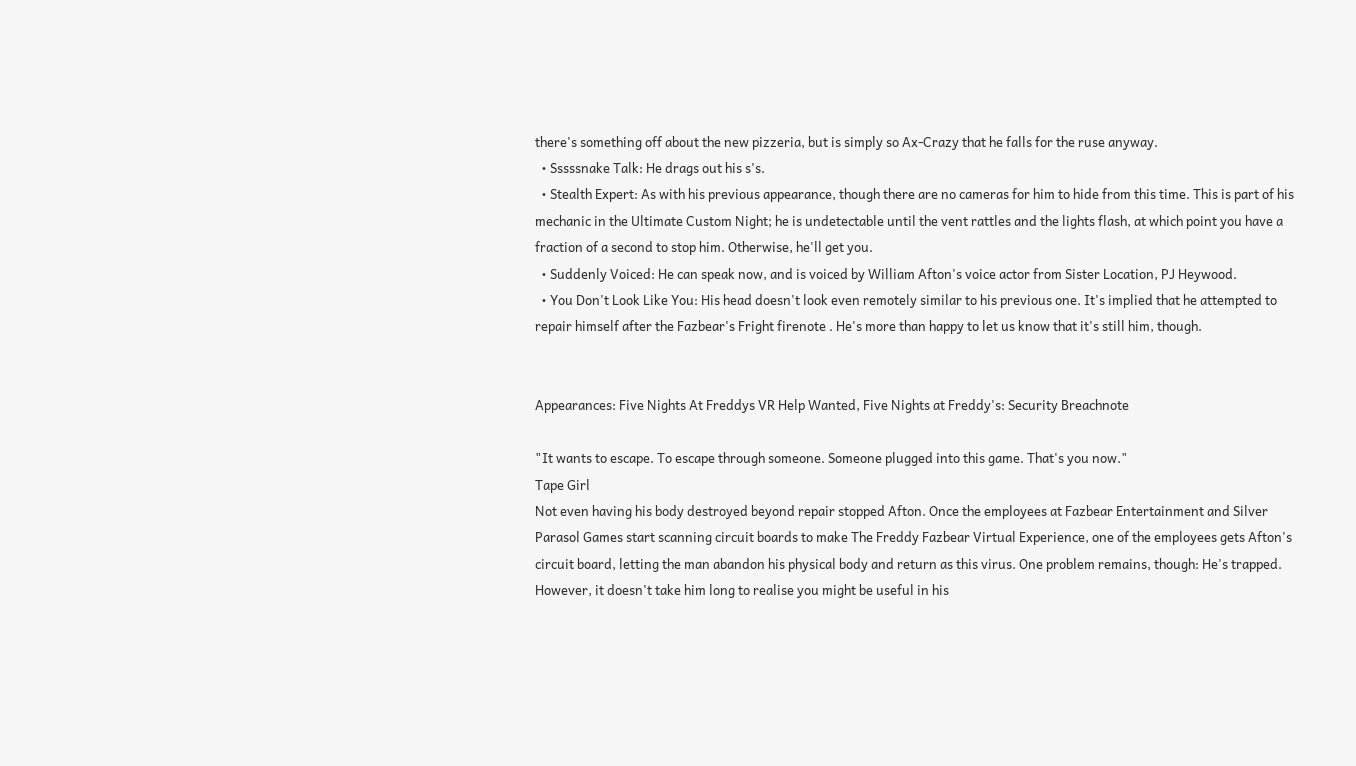there's something off about the new pizzeria, but is simply so Ax-Crazy that he falls for the ruse anyway.
  • Sssssnake Talk: He drags out his s's.
  • Stealth Expert: As with his previous appearance, though there are no cameras for him to hide from this time. This is part of his mechanic in the Ultimate Custom Night; he is undetectable until the vent rattles and the lights flash, at which point you have a fraction of a second to stop him. Otherwise, he'll get you.
  • Suddenly Voiced: He can speak now, and is voiced by William Afton's voice actor from Sister Location, PJ Heywood.
  • You Don't Look Like You: His head doesn't look even remotely similar to his previous one. It's implied that he attempted to repair himself after the Fazbear's Fright firenote . He's more than happy to let us know that it's still him, though.


Appearances: Five Nights At Freddys VR Help Wanted, Five Nights at Freddy's: Security Breachnote

"It wants to escape. To escape through someone. Someone plugged into this game. That's you now."
Tape Girl
Not even having his body destroyed beyond repair stopped Afton. Once the employees at Fazbear Entertainment and Silver Parasol Games start scanning circuit boards to make The Freddy Fazbear Virtual Experience, one of the employees gets Afton's circuit board, letting the man abandon his physical body and return as this virus. One problem remains, though: He's trapped. However, it doesn't take him long to realise you might be useful in his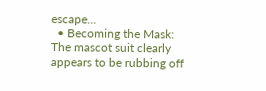escape...
  • Becoming the Mask: The mascot suit clearly appears to be rubbing off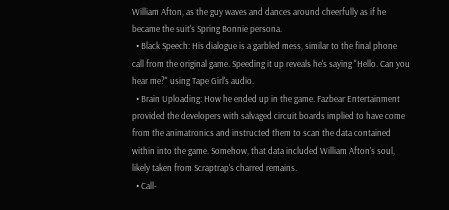William Afton, as the guy waves and dances around cheerfully as if he became the suit's Spring Bonnie persona.
  • Black Speech: His dialogue is a garbled mess, similar to the final phone call from the original game. Speeding it up reveals he's saying "Hello. Can you hear me?" using Tape Girl's audio.
  • Brain Uploading: How he ended up in the game. Fazbear Entertainment provided the developers with salvaged circuit boards implied to have come from the animatronics and instructed them to scan the data contained within into the game. Somehow, that data included William Afton's soul, likely taken from Scraptrap's charred remains.
  • Call-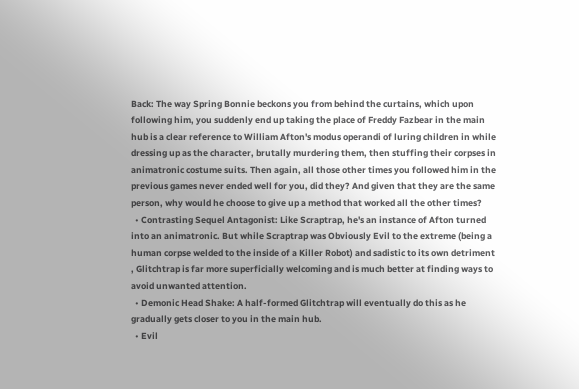Back: The way Spring Bonnie beckons you from behind the curtains, which upon following him, you suddenly end up taking the place of Freddy Fazbear in the main hub is a clear reference to William Afton's modus operandi of luring children in while dressing up as the character, brutally murdering them, then stuffing their corpses in animatronic costume suits. Then again, all those other times you followed him in the previous games never ended well for you, did they? And given that they are the same person, why would he choose to give up a method that worked all the other times?
  • Contrasting Sequel Antagonist: Like Scraptrap, he's an instance of Afton turned into an animatronic. But while Scraptrap was Obviously Evil to the extreme (being a human corpse welded to the inside of a Killer Robot) and sadistic to its own detriment , Glitchtrap is far more superficially welcoming and is much better at finding ways to avoid unwanted attention.
  • Demonic Head Shake: A half-formed Glitchtrap will eventually do this as he gradually gets closer to you in the main hub.
  • Evil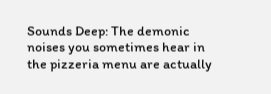Sounds Deep: The demonic noises you sometimes hear in the pizzeria menu are actually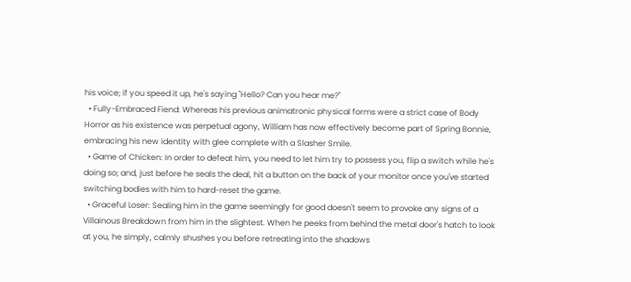his voice; if you speed it up, he's saying "Hello? Can you hear me?"
  • Fully-Embraced Fiend: Whereas his previous animatronic physical forms were a strict case of Body Horror as his existence was perpetual agony, William has now effectively become part of Spring Bonnie, embracing his new identity with glee complete with a Slasher Smile.
  • Game of Chicken: In order to defeat him, you need to let him try to possess you, flip a switch while he's doing so; and, just before he seals the deal, hit a button on the back of your monitor once you've started switching bodies with him to hard-reset the game.
  • Graceful Loser: Sealing him in the game seemingly for good doesn't seem to provoke any signs of a Villainous Breakdown from him in the slightest. When he peeks from behind the metal door's hatch to look at you, he simply, calmly shushes you before retreating into the shadows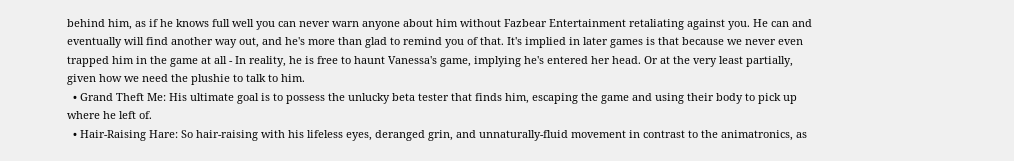behind him, as if he knows full well you can never warn anyone about him without Fazbear Entertainment retaliating against you. He can and eventually will find another way out, and he's more than glad to remind you of that. It's implied in later games is that because we never even trapped him in the game at all - In reality, he is free to haunt Vanessa's game, implying he's entered her head. Or at the very least partially, given how we need the plushie to talk to him.
  • Grand Theft Me: His ultimate goal is to possess the unlucky beta tester that finds him, escaping the game and using their body to pick up where he left of.
  • Hair-Raising Hare: So hair-raising with his lifeless eyes, deranged grin, and unnaturally-fluid movement in contrast to the animatronics, as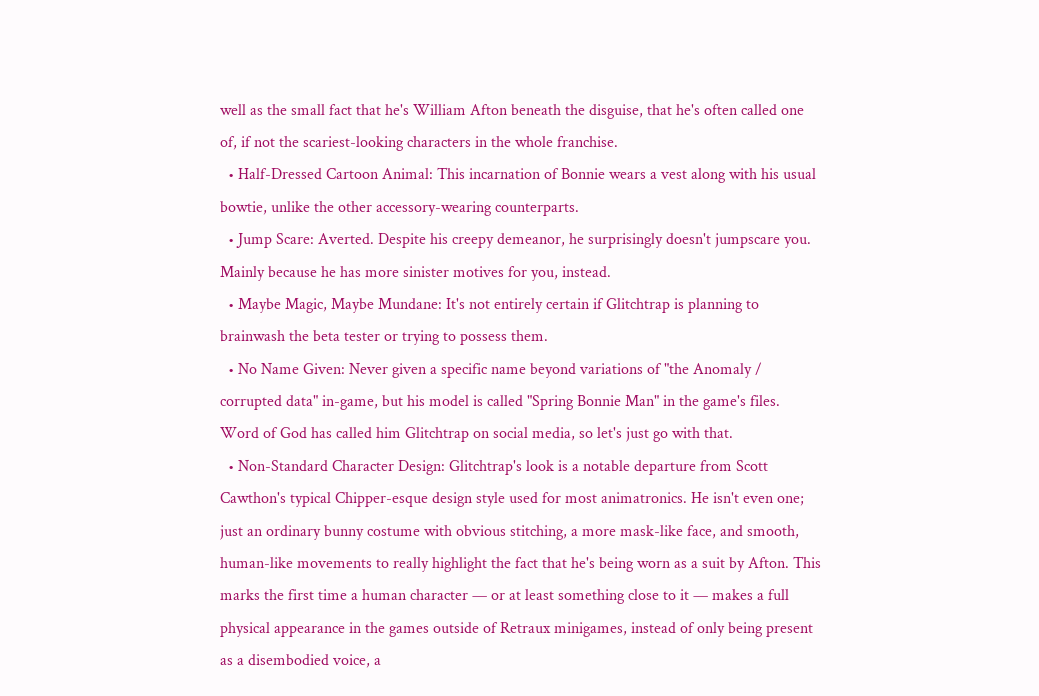well as the small fact that he's William Afton beneath the disguise, that he's often called one of, if not the scariest-looking characters in the whole franchise.
  • Half-Dressed Cartoon Animal: This incarnation of Bonnie wears a vest along with his usual bowtie, unlike the other accessory-wearing counterparts.
  • Jump Scare: Averted. Despite his creepy demeanor, he surprisingly doesn't jumpscare you. Mainly because he has more sinister motives for you, instead.
  • Maybe Magic, Maybe Mundane: It's not entirely certain if Glitchtrap is planning to brainwash the beta tester or trying to possess them.
  • No Name Given: Never given a specific name beyond variations of "the Anomaly / corrupted data" in-game, but his model is called "Spring Bonnie Man" in the game's files. Word of God has called him Glitchtrap on social media, so let's just go with that.
  • Non-Standard Character Design: Glitchtrap's look is a notable departure from Scott Cawthon's typical Chipper-esque design style used for most animatronics. He isn't even one; just an ordinary bunny costume with obvious stitching, a more mask-like face, and smooth, human-like movements to really highlight the fact that he's being worn as a suit by Afton. This marks the first time a human character — or at least something close to it — makes a full physical appearance in the games outside of Retraux minigames, instead of only being present as a disembodied voice, a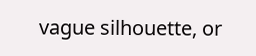vague silhouette, or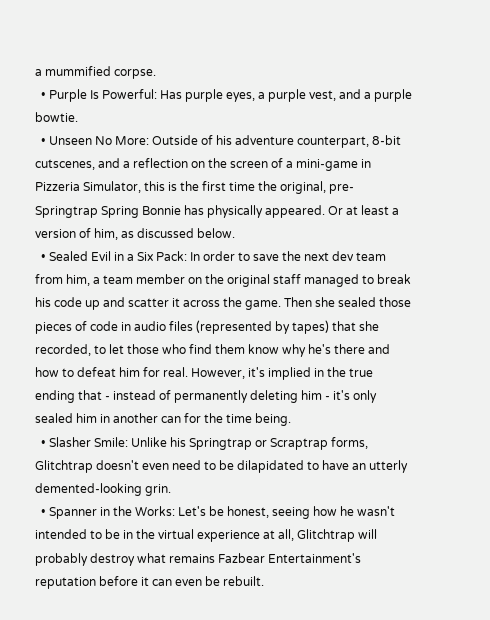a mummified corpse.
  • Purple Is Powerful: Has purple eyes, a purple vest, and a purple bowtie.
  • Unseen No More: Outside of his adventure counterpart, 8-bit cutscenes, and a reflection on the screen of a mini-game in Pizzeria Simulator, this is the first time the original, pre-Springtrap Spring Bonnie has physically appeared. Or at least a version of him, as discussed below.
  • Sealed Evil in a Six Pack: In order to save the next dev team from him, a team member on the original staff managed to break his code up and scatter it across the game. Then she sealed those pieces of code in audio files (represented by tapes) that she recorded, to let those who find them know why he's there and how to defeat him for real. However, it's implied in the true ending that - instead of permanently deleting him - it's only sealed him in another can for the time being.
  • Slasher Smile: Unlike his Springtrap or Scraptrap forms, Glitchtrap doesn't even need to be dilapidated to have an utterly demented-looking grin.
  • Spanner in the Works: Let's be honest, seeing how he wasn't intended to be in the virtual experience at all, Glitchtrap will probably destroy what remains Fazbear Entertainment's reputation before it can even be rebuilt.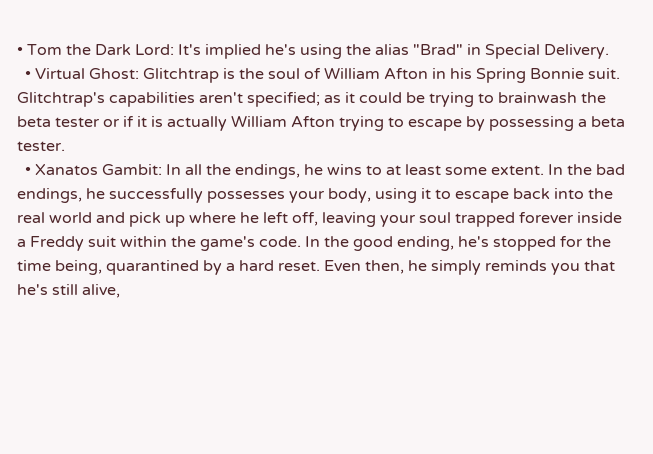• Tom the Dark Lord: It's implied he's using the alias "Brad" in Special Delivery.
  • Virtual Ghost: Glitchtrap is the soul of William Afton in his Spring Bonnie suit. Glitchtrap's capabilities aren't specified; as it could be trying to brainwash the beta tester or if it is actually William Afton trying to escape by possessing a beta tester.
  • Xanatos Gambit: In all the endings, he wins to at least some extent. In the bad endings, he successfully possesses your body, using it to escape back into the real world and pick up where he left off, leaving your soul trapped forever inside a Freddy suit within the game's code. In the good ending, he's stopped for the time being, quarantined by a hard reset. Even then, he simply reminds you that he's still alive,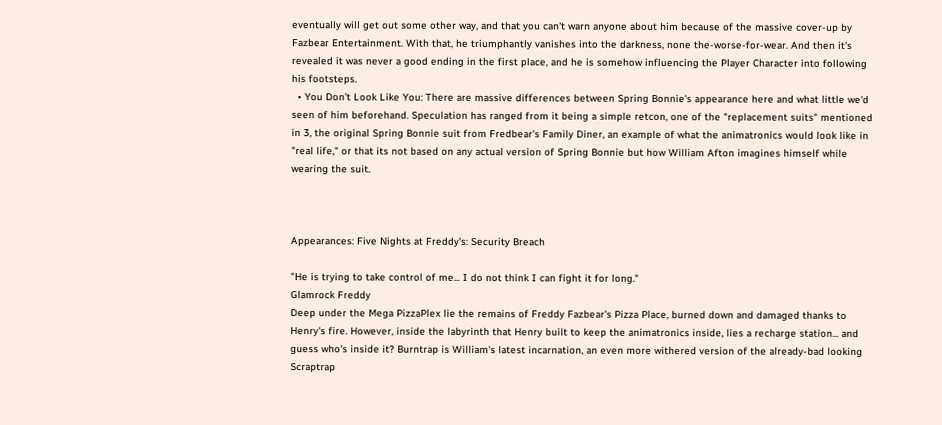eventually will get out some other way, and that you can't warn anyone about him because of the massive cover-up by Fazbear Entertainment. With that, he triumphantly vanishes into the darkness, none the-worse-for-wear. And then it's revealed it was never a good ending in the first place, and he is somehow influencing the Player Character into following his footsteps.
  • You Don't Look Like You: There are massive differences between Spring Bonnie's appearance here and what little we'd seen of him beforehand. Speculation has ranged from it being a simple retcon, one of the "replacement suits" mentioned in 3, the original Spring Bonnie suit from Fredbear's Family Diner, an example of what the animatronics would look like in "real life," or that its not based on any actual version of Spring Bonnie but how William Afton imagines himself while wearing the suit.



Appearances: Five Nights at Freddy's: Security Breach

"He is trying to take control of me... I do not think I can fight it for long."
Glamrock Freddy
Deep under the Mega PizzaPlex lie the remains of Freddy Fazbear's Pizza Place, burned down and damaged thanks to Henry's fire. However, inside the labyrinth that Henry built to keep the animatronics inside, lies a recharge station... and guess who's inside it? Burntrap is William's latest incarnation, an even more withered version of the already-bad looking Scraptrap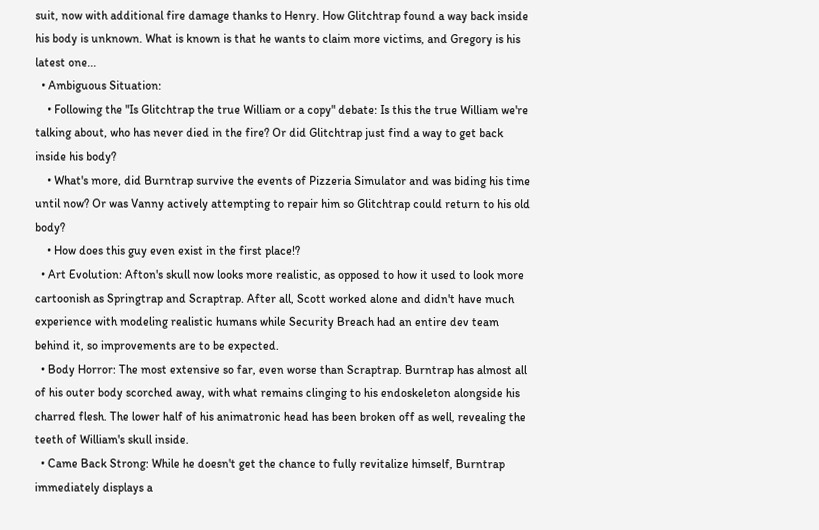suit, now with additional fire damage thanks to Henry. How Glitchtrap found a way back inside his body is unknown. What is known is that he wants to claim more victims, and Gregory is his latest one...
  • Ambiguous Situation:
    • Following the "Is Glitchtrap the true William or a copy" debate: Is this the true William we're talking about, who has never died in the fire? Or did Glitchtrap just find a way to get back inside his body?
    • What's more, did Burntrap survive the events of Pizzeria Simulator and was biding his time until now? Or was Vanny actively attempting to repair him so Glitchtrap could return to his old body?
    • How does this guy even exist in the first place!?
  • Art Evolution: Afton's skull now looks more realistic, as opposed to how it used to look more cartoonish as Springtrap and Scraptrap. After all, Scott worked alone and didn't have much experience with modeling realistic humans while Security Breach had an entire dev team behind it, so improvements are to be expected.
  • Body Horror: The most extensive so far, even worse than Scraptrap. Burntrap has almost all of his outer body scorched away, with what remains clinging to his endoskeleton alongside his charred flesh. The lower half of his animatronic head has been broken off as well, revealing the teeth of William's skull inside.
  • Came Back Strong: While he doesn't get the chance to fully revitalize himself, Burntrap immediately displays a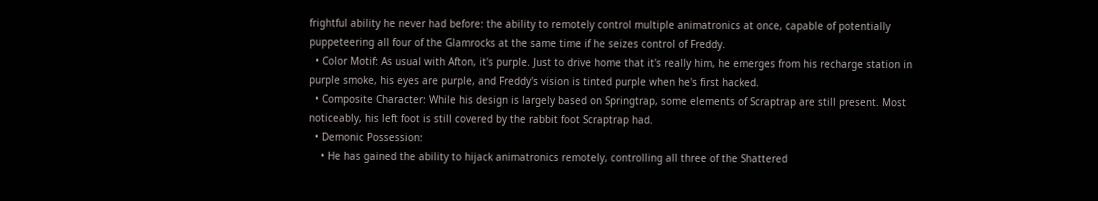frightful ability he never had before: the ability to remotely control multiple animatronics at once, capable of potentially puppeteering all four of the Glamrocks at the same time if he seizes control of Freddy.
  • Color Motif: As usual with Afton, it's purple. Just to drive home that it's really him, he emerges from his recharge station in purple smoke, his eyes are purple, and Freddy's vision is tinted purple when he's first hacked.
  • Composite Character: While his design is largely based on Springtrap, some elements of Scraptrap are still present. Most noticeably, his left foot is still covered by the rabbit foot Scraptrap had.
  • Demonic Possession:
    • He has gained the ability to hijack animatronics remotely, controlling all three of the Shattered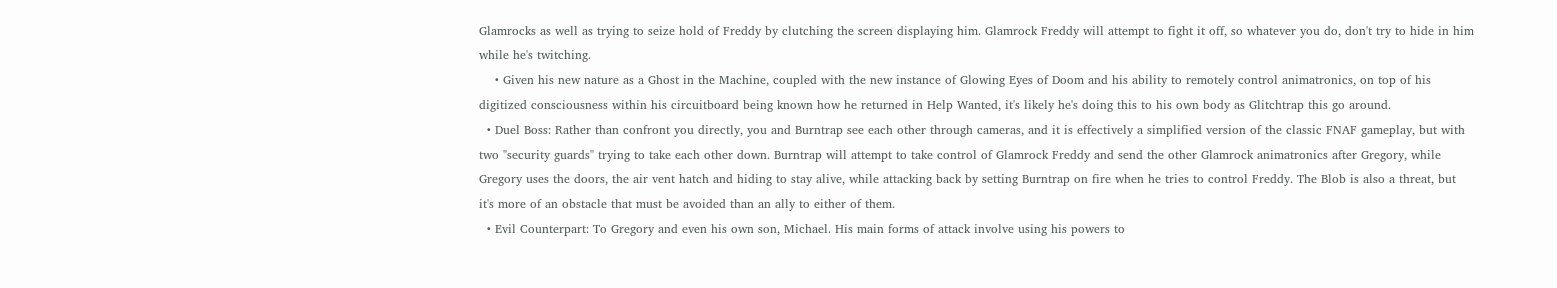Glamrocks as well as trying to seize hold of Freddy by clutching the screen displaying him. Glamrock Freddy will attempt to fight it off, so whatever you do, don't try to hide in him while he's twitching.
    • Given his new nature as a Ghost in the Machine, coupled with the new instance of Glowing Eyes of Doom and his ability to remotely control animatronics, on top of his digitized consciousness within his circuitboard being known how he returned in Help Wanted, it's likely he's doing this to his own body as Glitchtrap this go around.
  • Duel Boss: Rather than confront you directly, you and Burntrap see each other through cameras, and it is effectively a simplified version of the classic FNAF gameplay, but with two "security guards" trying to take each other down. Burntrap will attempt to take control of Glamrock Freddy and send the other Glamrock animatronics after Gregory, while Gregory uses the doors, the air vent hatch and hiding to stay alive, while attacking back by setting Burntrap on fire when he tries to control Freddy. The Blob is also a threat, but it's more of an obstacle that must be avoided than an ally to either of them.
  • Evil Counterpart: To Gregory and even his own son, Michael. His main forms of attack involve using his powers to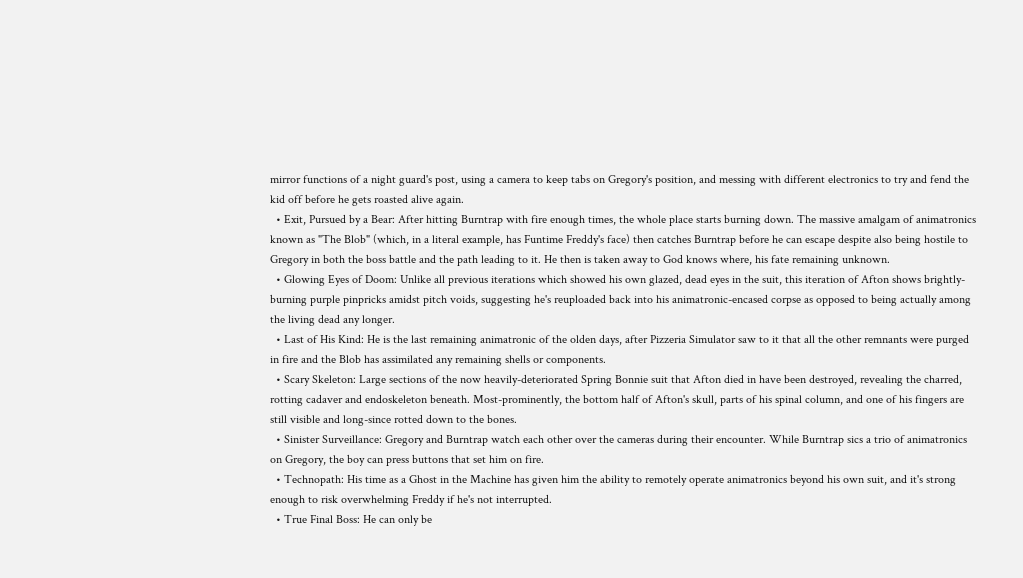mirror functions of a night guard's post, using a camera to keep tabs on Gregory's position, and messing with different electronics to try and fend the kid off before he gets roasted alive again.
  • Exit, Pursued by a Bear: After hitting Burntrap with fire enough times, the whole place starts burning down. The massive amalgam of animatronics known as "The Blob" (which, in a literal example, has Funtime Freddy's face) then catches Burntrap before he can escape despite also being hostile to Gregory in both the boss battle and the path leading to it. He then is taken away to God knows where, his fate remaining unknown.
  • Glowing Eyes of Doom: Unlike all previous iterations which showed his own glazed, dead eyes in the suit, this iteration of Afton shows brightly-burning purple pinpricks amidst pitch voids, suggesting he's reuploaded back into his animatronic-encased corpse as opposed to being actually among the living dead any longer.
  • Last of His Kind: He is the last remaining animatronic of the olden days, after Pizzeria Simulator saw to it that all the other remnants were purged in fire and the Blob has assimilated any remaining shells or components.
  • Scary Skeleton: Large sections of the now heavily-deteriorated Spring Bonnie suit that Afton died in have been destroyed, revealing the charred, rotting cadaver and endoskeleton beneath. Most-prominently, the bottom half of Afton's skull, parts of his spinal column, and one of his fingers are still visible and long-since rotted down to the bones.
  • Sinister Surveillance: Gregory and Burntrap watch each other over the cameras during their encounter. While Burntrap sics a trio of animatronics on Gregory, the boy can press buttons that set him on fire.
  • Technopath: His time as a Ghost in the Machine has given him the ability to remotely operate animatronics beyond his own suit, and it's strong enough to risk overwhelming Freddy if he's not interrupted.
  • True Final Boss: He can only be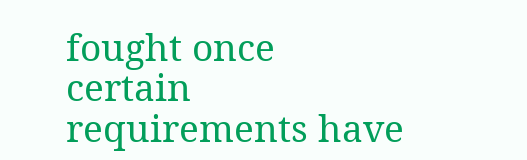fought once certain requirements have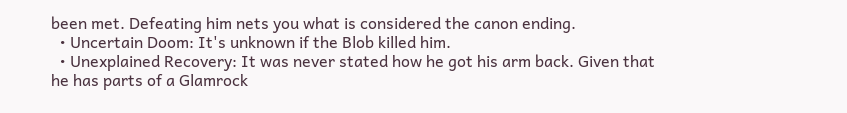been met. Defeating him nets you what is considered the canon ending.
  • Uncertain Doom: It's unknown if the Blob killed him.
  • Unexplained Recovery: It was never stated how he got his arm back. Given that he has parts of a Glamrock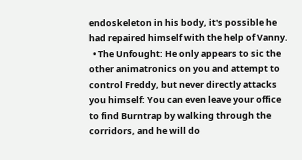endoskeleton in his body, it's possible he had repaired himself with the help of Vanny.
  • The Unfought: He only appears to sic the other animatronics on you and attempt to control Freddy, but never directly attacks you himself: You can even leave your office to find Burntrap by walking through the corridors, and he will do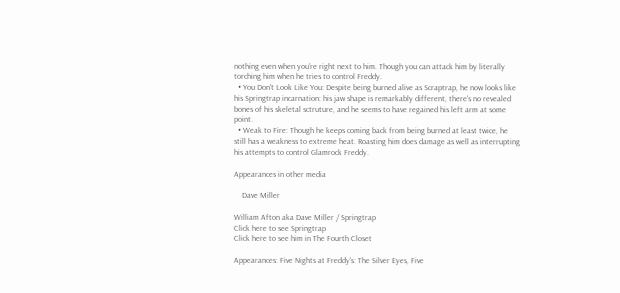nothing even when you're right next to him. Though you can attack him by literally torching him when he tries to control Freddy.
  • You Don't Look Like You: Despite being burned alive as Scraptrap, he now looks like his Springtrap incarnation: his jaw shape is remarkably different, there's no revealed bones of his skeletal sctruture, and he seems to have regained his left arm at some point.
  • Weak to Fire: Though he keeps coming back from being burned at least twice, he still has a weakness to extreme heat. Roasting him does damage as well as interrupting his attempts to control Glamrock Freddy.

Appearances in other media

    Dave Miller

William Afton aka Dave Miller / Springtrap
Click here to see Springtrap
Click here to see him in The Fourth Closet

Appearances: Five Nights at Freddy's: The Silver Eyes, Five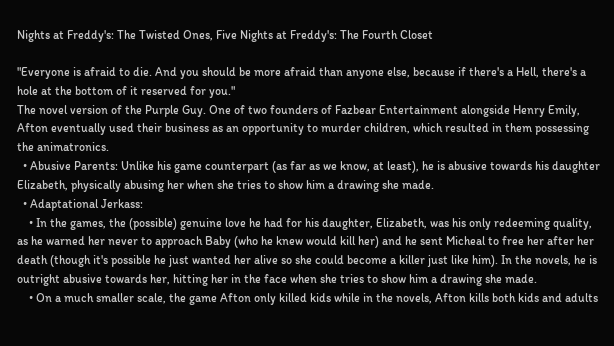Nights at Freddy's: The Twisted Ones, Five Nights at Freddy's: The Fourth Closet

"Everyone is afraid to die. And you should be more afraid than anyone else, because if there's a Hell, there's a hole at the bottom of it reserved for you."
The novel version of the Purple Guy. One of two founders of Fazbear Entertainment alongside Henry Emily, Afton eventually used their business as an opportunity to murder children, which resulted in them possessing the animatronics.
  • Abusive Parents: Unlike his game counterpart (as far as we know, at least), he is abusive towards his daughter Elizabeth, physically abusing her when she tries to show him a drawing she made.
  • Adaptational Jerkass:
    • In the games, the (possible) genuine love he had for his daughter, Elizabeth, was his only redeeming quality, as he warned her never to approach Baby (who he knew would kill her) and he sent Micheal to free her after her death (though it's possible he just wanted her alive so she could become a killer just like him). In the novels, he is outright abusive towards her, hitting her in the face when she tries to show him a drawing she made.
    • On a much smaller scale, the game Afton only killed kids while in the novels, Afton kills both kids and adults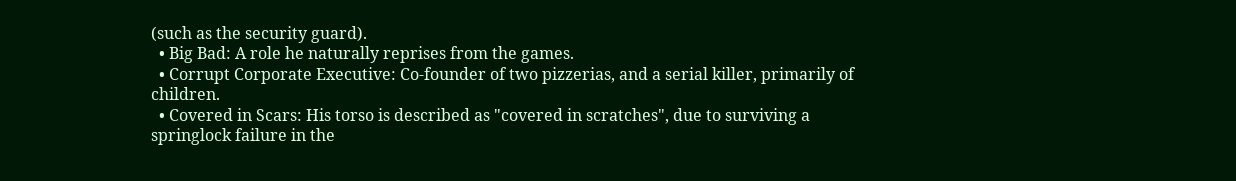(such as the security guard).
  • Big Bad: A role he naturally reprises from the games.
  • Corrupt Corporate Executive: Co-founder of two pizzerias, and a serial killer, primarily of children.
  • Covered in Scars: His torso is described as "covered in scratches", due to surviving a springlock failure in the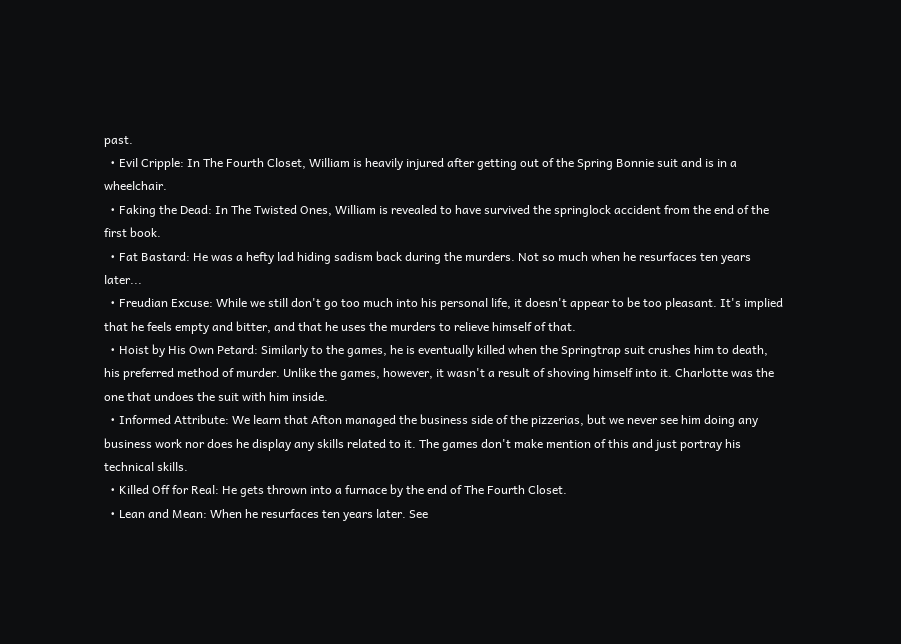past.
  • Evil Cripple: In The Fourth Closet, William is heavily injured after getting out of the Spring Bonnie suit and is in a wheelchair.
  • Faking the Dead: In The Twisted Ones, William is revealed to have survived the springlock accident from the end of the first book.
  • Fat Bastard: He was a hefty lad hiding sadism back during the murders. Not so much when he resurfaces ten years later...
  • Freudian Excuse: While we still don't go too much into his personal life, it doesn't appear to be too pleasant. It's implied that he feels empty and bitter, and that he uses the murders to relieve himself of that.
  • Hoist by His Own Petard: Similarly to the games, he is eventually killed when the Springtrap suit crushes him to death, his preferred method of murder. Unlike the games, however, it wasn't a result of shoving himself into it. Charlotte was the one that undoes the suit with him inside.
  • Informed Attribute: We learn that Afton managed the business side of the pizzerias, but we never see him doing any business work nor does he display any skills related to it. The games don't make mention of this and just portray his technical skills.
  • Killed Off for Real: He gets thrown into a furnace by the end of The Fourth Closet.
  • Lean and Mean: When he resurfaces ten years later. See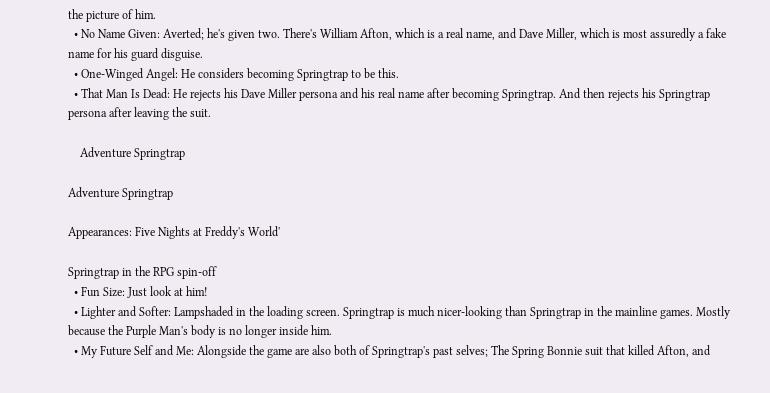the picture of him.
  • No Name Given: Averted; he's given two. There's William Afton, which is a real name, and Dave Miller, which is most assuredly a fake name for his guard disguise.
  • One-Winged Angel: He considers becoming Springtrap to be this.
  • That Man Is Dead: He rejects his Dave Miller persona and his real name after becoming Springtrap. And then rejects his Springtrap persona after leaving the suit.

    Adventure Springtrap

Adventure Springtrap

Appearances: Five Nights at Freddy's World'

Springtrap in the RPG spin-off
  • Fun Size: Just look at him!
  • Lighter and Softer: Lampshaded in the loading screen. Springtrap is much nicer-looking than Springtrap in the mainline games. Mostly because the Purple Man's body is no longer inside him.
  • My Future Self and Me: Alongside the game are also both of Springtrap's past selves; The Spring Bonnie suit that killed Afton, and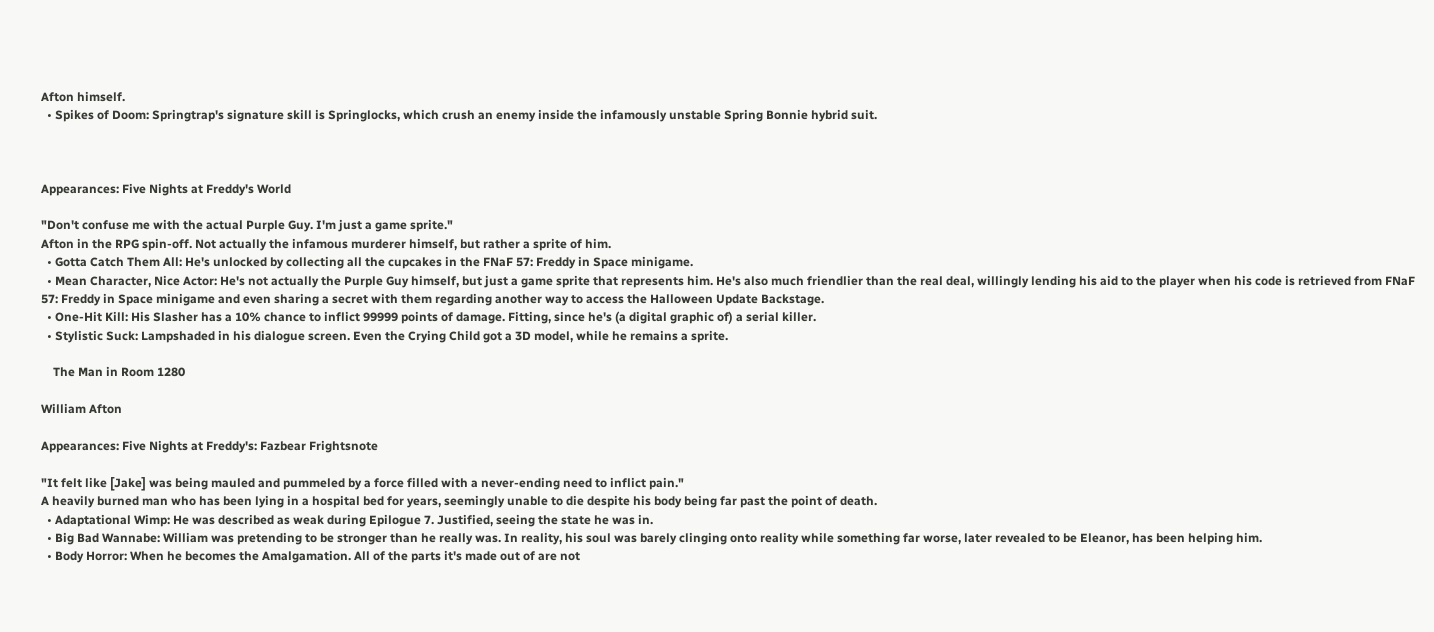Afton himself.
  • Spikes of Doom: Springtrap's signature skill is Springlocks, which crush an enemy inside the infamously unstable Spring Bonnie hybrid suit.



Appearances: Five Nights at Freddy's World

"Don't confuse me with the actual Purple Guy. I'm just a game sprite."
Afton in the RPG spin-off. Not actually the infamous murderer himself, but rather a sprite of him.
  • Gotta Catch Them All: He's unlocked by collecting all the cupcakes in the FNaF 57: Freddy in Space minigame.
  • Mean Character, Nice Actor: He's not actually the Purple Guy himself, but just a game sprite that represents him. He's also much friendlier than the real deal, willingly lending his aid to the player when his code is retrieved from FNaF 57: Freddy in Space minigame and even sharing a secret with them regarding another way to access the Halloween Update Backstage.
  • One-Hit Kill: His Slasher has a 10% chance to inflict 99999 points of damage. Fitting, since he's (a digital graphic of) a serial killer.
  • Stylistic Suck: Lampshaded in his dialogue screen. Even the Crying Child got a 3D model, while he remains a sprite.

    The Man in Room 1280

William Afton

Appearances: Five Nights at Freddy's: Fazbear Frightsnote

"It felt like [Jake] was being mauled and pummeled by a force filled with a never-ending need to inflict pain."
A heavily burned man who has been lying in a hospital bed for years, seemingly unable to die despite his body being far past the point of death.
  • Adaptational Wimp: He was described as weak during Epilogue 7. Justified, seeing the state he was in.
  • Big Bad Wannabe: William was pretending to be stronger than he really was. In reality, his soul was barely clinging onto reality while something far worse, later revealed to be Eleanor, has been helping him.
  • Body Horror: When he becomes the Amalgamation. All of the parts it's made out of are not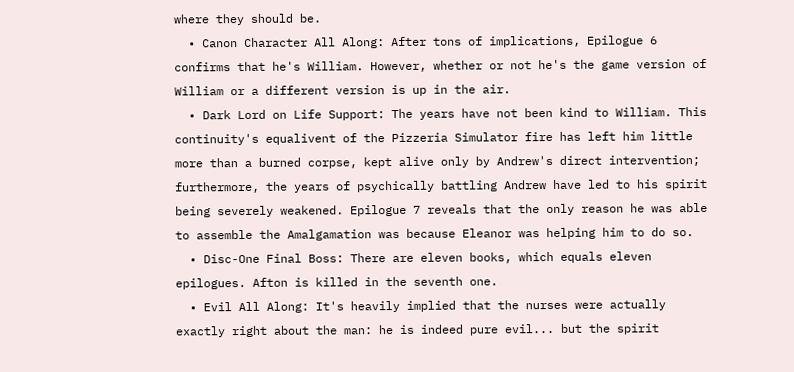where they should be.
  • Canon Character All Along: After tons of implications, Epilogue 6 confirms that he's William. However, whether or not he's the game version of William or a different version is up in the air.
  • Dark Lord on Life Support: The years have not been kind to William. This continuity's equalivent of the Pizzeria Simulator fire has left him little more than a burned corpse, kept alive only by Andrew's direct intervention; furthermore, the years of psychically battling Andrew have led to his spirit being severely weakened. Epilogue 7 reveals that the only reason he was able to assemble the Amalgamation was because Eleanor was helping him to do so.
  • Disc-One Final Boss: There are eleven books, which equals eleven epilogues. Afton is killed in the seventh one.
  • Evil All Along: It's heavily implied that the nurses were actually exactly right about the man: he is indeed pure evil... but the spirit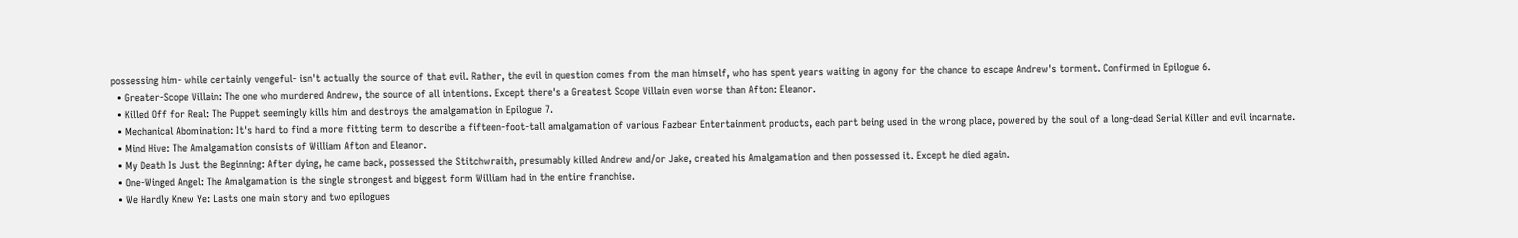possessing him- while certainly vengeful- isn't actually the source of that evil. Rather, the evil in question comes from the man himself, who has spent years waiting in agony for the chance to escape Andrew's torment. Confirmed in Epilogue 6.
  • Greater-Scope Villain: The one who murdered Andrew, the source of all intentions. Except there's a Greatest Scope Villain even worse than Afton: Eleanor.
  • Killed Off for Real: The Puppet seemingly kills him and destroys the amalgamation in Epilogue 7.
  • Mechanical Abomination: It's hard to find a more fitting term to describe a fifteen-foot-tall amalgamation of various Fazbear Entertainment products, each part being used in the wrong place, powered by the soul of a long-dead Serial Killer and evil incarnate.
  • Mind Hive: The Amalgamation consists of William Afton and Eleanor.
  • My Death Is Just the Beginning: After dying, he came back, possessed the Stitchwraith, presumably killed Andrew and/or Jake, created his Amalgamation and then possessed it. Except he died again.
  • One-Winged Angel: The Amalgamation is the single strongest and biggest form William had in the entire franchise.
  • We Hardly Knew Ye: Lasts one main story and two epilogues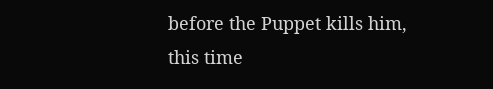before the Puppet kills him, this time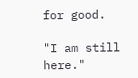for good.

"I am still here."